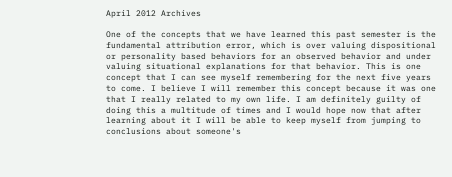April 2012 Archives

One of the concepts that we have learned this past semester is the fundamental attribution error, which is over valuing dispositional or personality based behaviors for an observed behavior and under valuing situational explanations for that behavior. This is one concept that I can see myself remembering for the next five years to come. I believe I will remember this concept because it was one that I really related to my own life. I am definitely guilty of doing this a multitude of times and I would hope now that after learning about it I will be able to keep myself from jumping to conclusions about someone's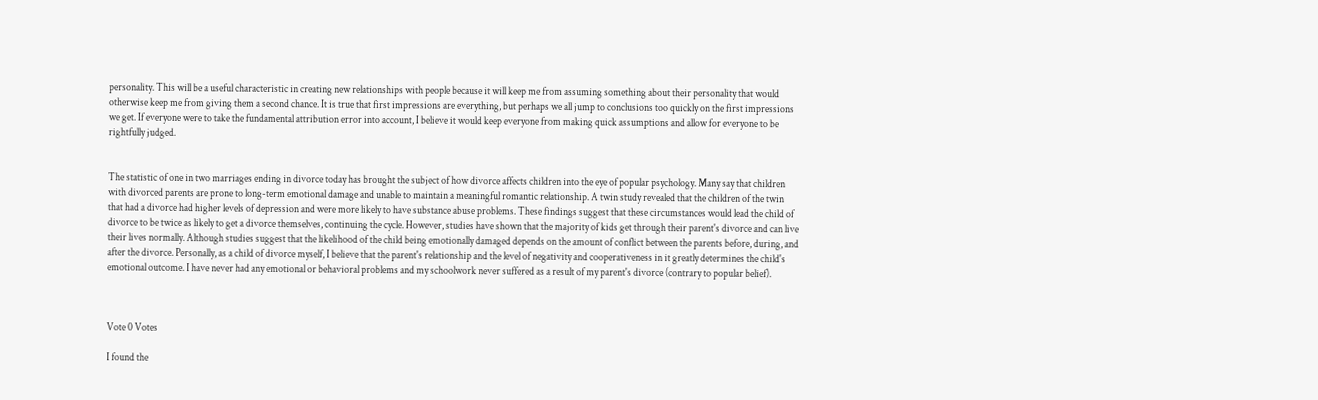personality. This will be a useful characteristic in creating new relationships with people because it will keep me from assuming something about their personality that would otherwise keep me from giving them a second chance. It is true that first impressions are everything, but perhaps we all jump to conclusions too quickly on the first impressions we get. If everyone were to take the fundamental attribution error into account, I believe it would keep everyone from making quick assumptions and allow for everyone to be rightfully judged.


The statistic of one in two marriages ending in divorce today has brought the subject of how divorce affects children into the eye of popular psychology. Many say that children with divorced parents are prone to long-term emotional damage and unable to maintain a meaningful romantic relationship. A twin study revealed that the children of the twin that had a divorce had higher levels of depression and were more likely to have substance abuse problems. These findings suggest that these circumstances would lead the child of divorce to be twice as likely to get a divorce themselves, continuing the cycle. However, studies have shown that the majority of kids get through their parent's divorce and can live their lives normally. Although studies suggest that the likelihood of the child being emotionally damaged depends on the amount of conflict between the parents before, during, and after the divorce. Personally, as a child of divorce myself, I believe that the parent's relationship and the level of negativity and cooperativeness in it greatly determines the child's emotional outcome. I have never had any emotional or behavioral problems and my schoolwork never suffered as a result of my parent's divorce (contrary to popular belief).



Vote 0 Votes

I found the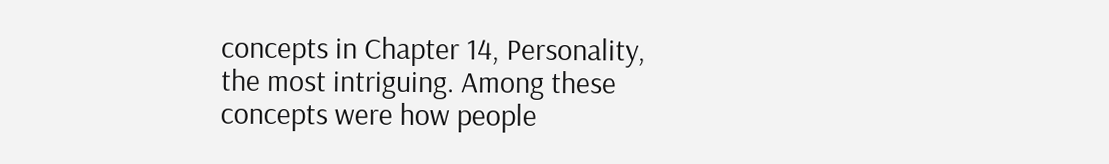concepts in Chapter 14, Personality, the most intriguing. Among these concepts were how people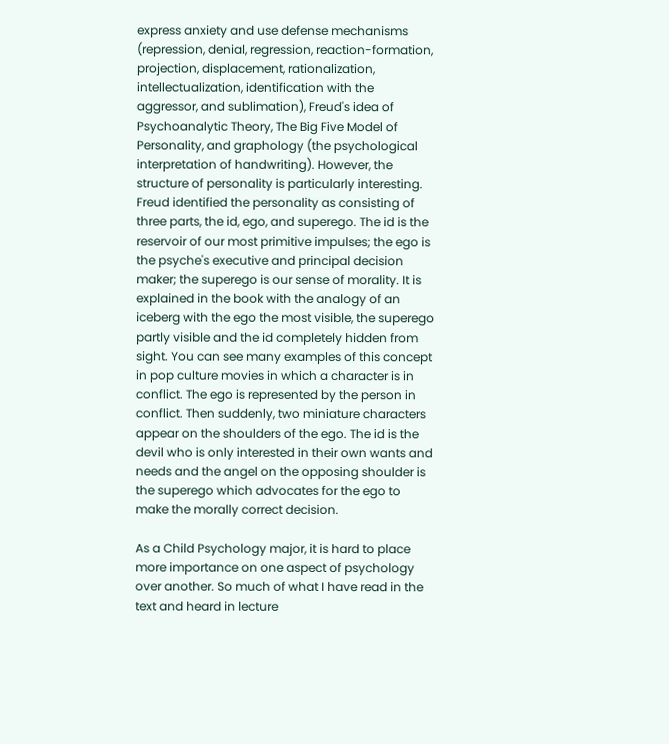express anxiety and use defense mechanisms (repression, denial, regression, reaction-formation, projection, displacement, rationalization, intellectualization, identification with the aggressor, and sublimation), Freud's idea of Psychoanalytic Theory, The Big Five Model of Personality, and graphology (the psychological interpretation of handwriting). However, the structure of personality is particularly interesting. Freud identified the personality as consisting of three parts, the id, ego, and superego. The id is the reservoir of our most primitive impulses; the ego is the psyche's executive and principal decision maker; the superego is our sense of morality. It is explained in the book with the analogy of an iceberg with the ego the most visible, the superego partly visible and the id completely hidden from sight. You can see many examples of this concept in pop culture movies in which a character is in conflict. The ego is represented by the person in conflict. Then suddenly, two miniature characters appear on the shoulders of the ego. The id is the devil who is only interested in their own wants and needs and the angel on the opposing shoulder is the superego which advocates for the ego to make the morally correct decision.

As a Child Psychology major, it is hard to place more importance on one aspect of psychology over another. So much of what I have read in the text and heard in lecture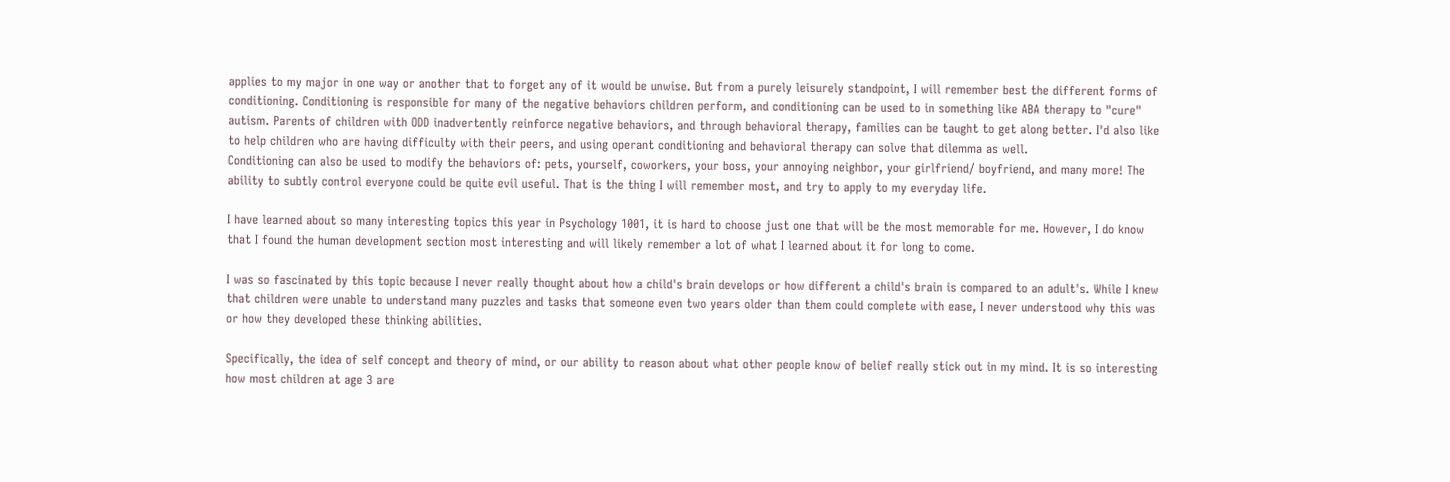applies to my major in one way or another that to forget any of it would be unwise. But from a purely leisurely standpoint, I will remember best the different forms of conditioning. Conditioning is responsible for many of the negative behaviors children perform, and conditioning can be used to in something like ABA therapy to "cure" autism. Parents of children with ODD inadvertently reinforce negative behaviors, and through behavioral therapy, families can be taught to get along better. I'd also like to help children who are having difficulty with their peers, and using operant conditioning and behavioral therapy can solve that dilemma as well.
Conditioning can also be used to modify the behaviors of: pets, yourself, coworkers, your boss, your annoying neighbor, your girlfriend/ boyfriend, and many more! The ability to subtly control everyone could be quite evil useful. That is the thing I will remember most, and try to apply to my everyday life.

I have learned about so many interesting topics this year in Psychology 1001, it is hard to choose just one that will be the most memorable for me. However, I do know that I found the human development section most interesting and will likely remember a lot of what I learned about it for long to come.

I was so fascinated by this topic because I never really thought about how a child's brain develops or how different a child's brain is compared to an adult's. While I knew that children were unable to understand many puzzles and tasks that someone even two years older than them could complete with ease, I never understood why this was or how they developed these thinking abilities.

Specifically, the idea of self concept and theory of mind, or our ability to reason about what other people know of belief really stick out in my mind. It is so interesting how most children at age 3 are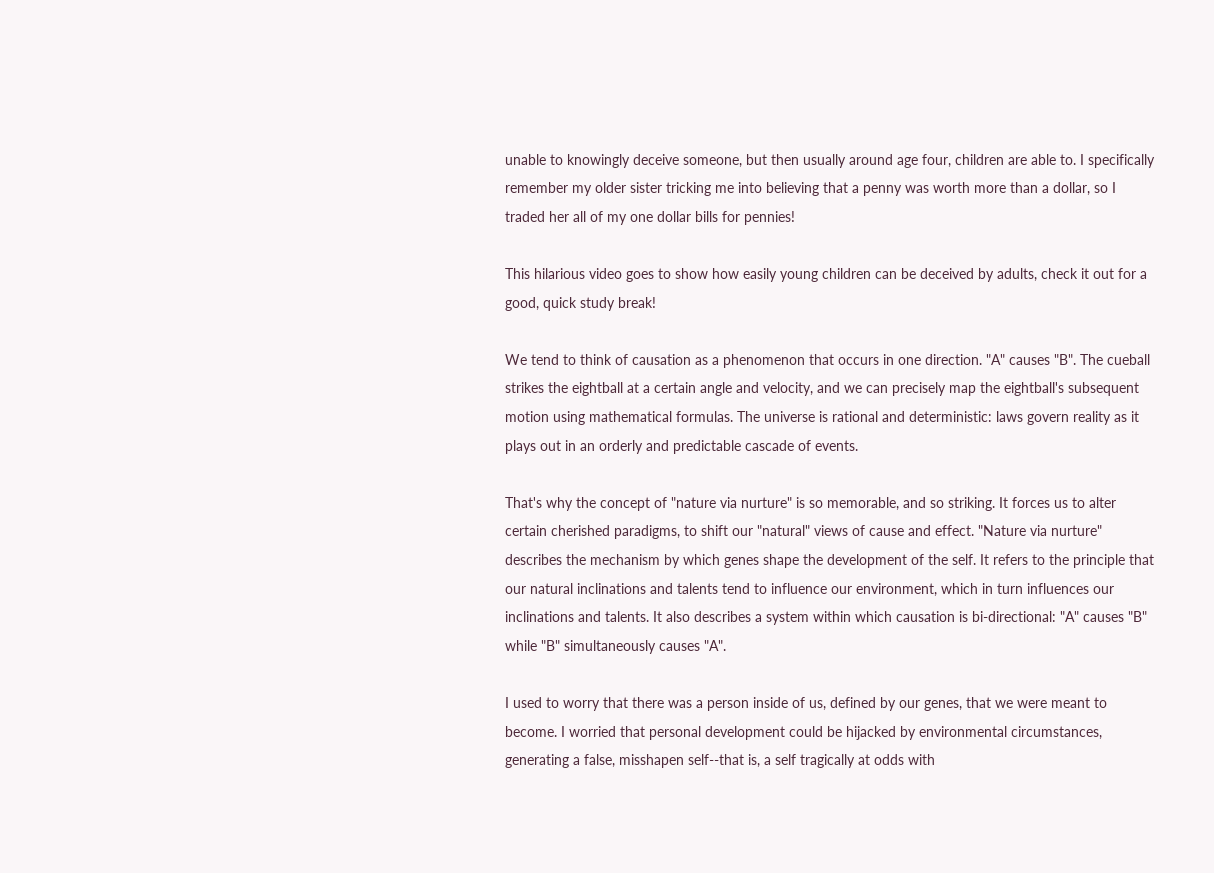unable to knowingly deceive someone, but then usually around age four, children are able to. I specifically remember my older sister tricking me into believing that a penny was worth more than a dollar, so I traded her all of my one dollar bills for pennies!

This hilarious video goes to show how easily young children can be deceived by adults, check it out for a good, quick study break!

We tend to think of causation as a phenomenon that occurs in one direction. "A" causes "B". The cueball strikes the eightball at a certain angle and velocity, and we can precisely map the eightball's subsequent motion using mathematical formulas. The universe is rational and deterministic: laws govern reality as it plays out in an orderly and predictable cascade of events.

That's why the concept of "nature via nurture" is so memorable, and so striking. It forces us to alter certain cherished paradigms, to shift our "natural" views of cause and effect. "Nature via nurture" describes the mechanism by which genes shape the development of the self. It refers to the principle that our natural inclinations and talents tend to influence our environment, which in turn influences our inclinations and talents. It also describes a system within which causation is bi-directional: "A" causes "B" while "B" simultaneously causes "A".

I used to worry that there was a person inside of us, defined by our genes, that we were meant to become. I worried that personal development could be hijacked by environmental circumstances, generating a false, misshapen self--that is, a self tragically at odds with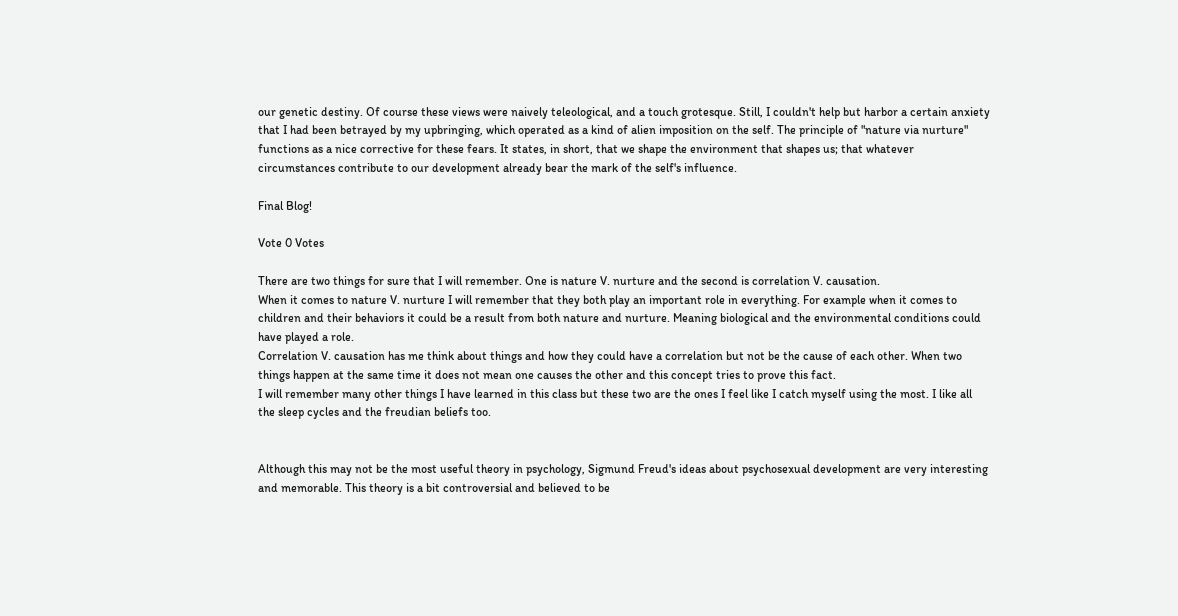our genetic destiny. Of course these views were naively teleological, and a touch grotesque. Still, I couldn't help but harbor a certain anxiety that I had been betrayed by my upbringing, which operated as a kind of alien imposition on the self. The principle of "nature via nurture" functions as a nice corrective for these fears. It states, in short, that we shape the environment that shapes us; that whatever circumstances contribute to our development already bear the mark of the self's influence.

Final Blog!

Vote 0 Votes

There are two things for sure that I will remember. One is nature V. nurture and the second is correlation V. causation.
When it comes to nature V. nurture I will remember that they both play an important role in everything. For example when it comes to children and their behaviors it could be a result from both nature and nurture. Meaning biological and the environmental conditions could have played a role.
Correlation V. causation has me think about things and how they could have a correlation but not be the cause of each other. When two things happen at the same time it does not mean one causes the other and this concept tries to prove this fact.
I will remember many other things I have learned in this class but these two are the ones I feel like I catch myself using the most. I like all the sleep cycles and the freudian beliefs too.


Although this may not be the most useful theory in psychology, Sigmund Freud's ideas about psychosexual development are very interesting and memorable. This theory is a bit controversial and believed to be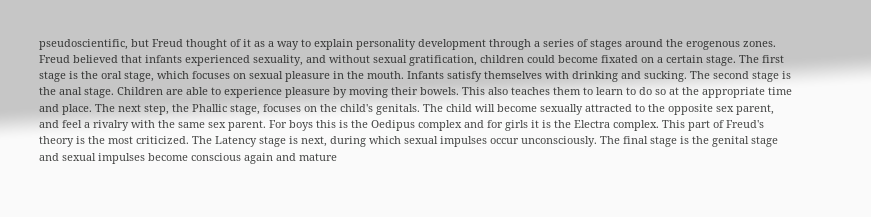pseudoscientific, but Freud thought of it as a way to explain personality development through a series of stages around the erogenous zones. Freud believed that infants experienced sexuality, and without sexual gratification, children could become fixated on a certain stage. The first stage is the oral stage, which focuses on sexual pleasure in the mouth. Infants satisfy themselves with drinking and sucking. The second stage is the anal stage. Children are able to experience pleasure by moving their bowels. This also teaches them to learn to do so at the appropriate time and place. The next step, the Phallic stage, focuses on the child's genitals. The child will become sexually attracted to the opposite sex parent, and feel a rivalry with the same sex parent. For boys this is the Oedipus complex and for girls it is the Electra complex. This part of Freud's theory is the most criticized. The Latency stage is next, during which sexual impulses occur unconsciously. The final stage is the genital stage and sexual impulses become conscious again and mature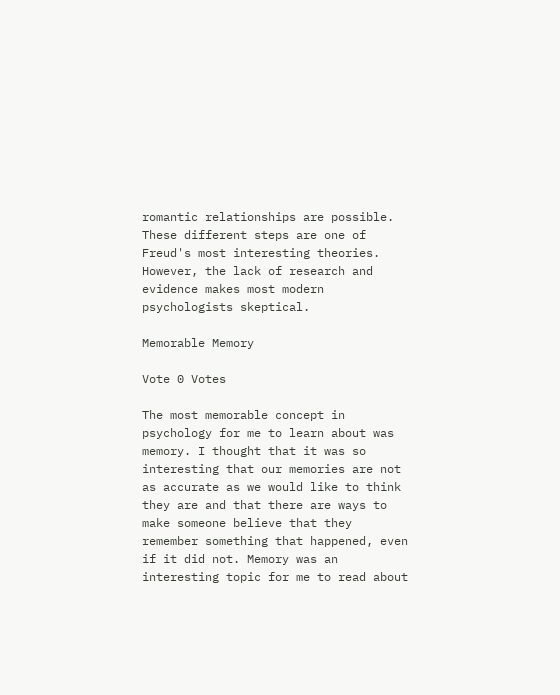romantic relationships are possible. These different steps are one of Freud's most interesting theories. However, the lack of research and evidence makes most modern psychologists skeptical.

Memorable Memory

Vote 0 Votes

The most memorable concept in psychology for me to learn about was memory. I thought that it was so interesting that our memories are not as accurate as we would like to think they are and that there are ways to make someone believe that they remember something that happened, even if it did not. Memory was an interesting topic for me to read about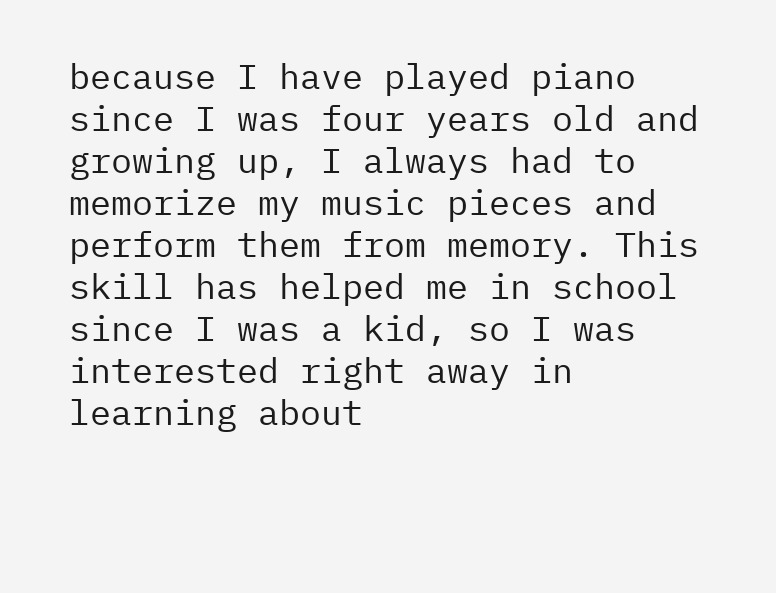because I have played piano since I was four years old and growing up, I always had to memorize my music pieces and perform them from memory. This skill has helped me in school since I was a kid, so I was interested right away in learning about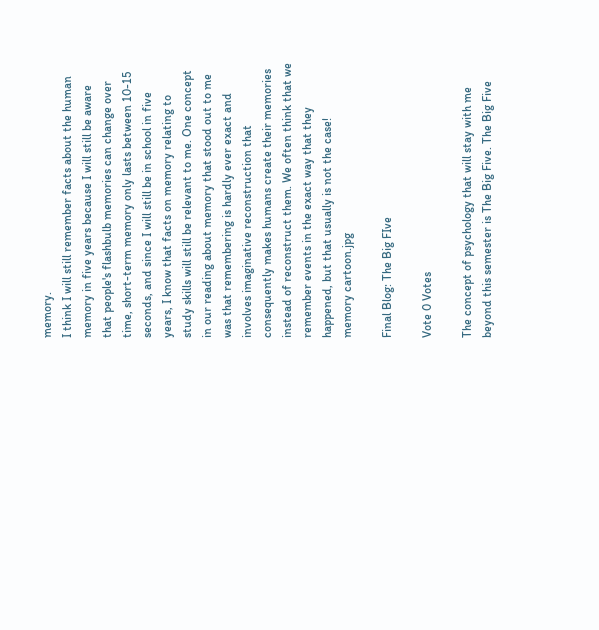memory.
I think I will still remember facts about the human memory in five years because I will still be aware that people's flashbulb memories can change over time, short-term memory only lasts between 10-15 seconds, and since I will still be in school in five years, I know that facts on memory relating to study skills will still be relevant to me. One concept in our reading about memory that stood out to me was that remembering is hardly ever exact and involves imaginative reconstruction that consequently makes humans create their memories instead of reconstruct them. We often think that we remember events in the exact way that they happened, but that usually is not the case!
memory cartoon.jpg

Final Blog: The Big FIve

Vote 0 Votes

The concept of psychology that will stay with me beyond this semester is The Big Five. The Big Five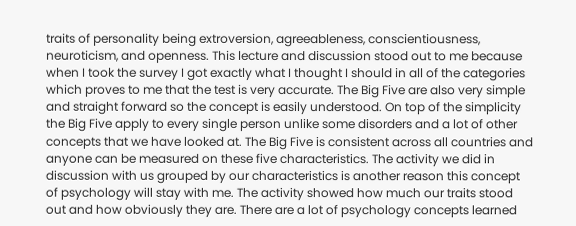traits of personality being extroversion, agreeableness, conscientiousness, neuroticism, and openness. This lecture and discussion stood out to me because when I took the survey I got exactly what I thought I should in all of the categories which proves to me that the test is very accurate. The Big Five are also very simple and straight forward so the concept is easily understood. On top of the simplicity the Big Five apply to every single person unlike some disorders and a lot of other concepts that we have looked at. The Big Five is consistent across all countries and anyone can be measured on these five characteristics. The activity we did in discussion with us grouped by our characteristics is another reason this concept of psychology will stay with me. The activity showed how much our traits stood out and how obviously they are. There are a lot of psychology concepts learned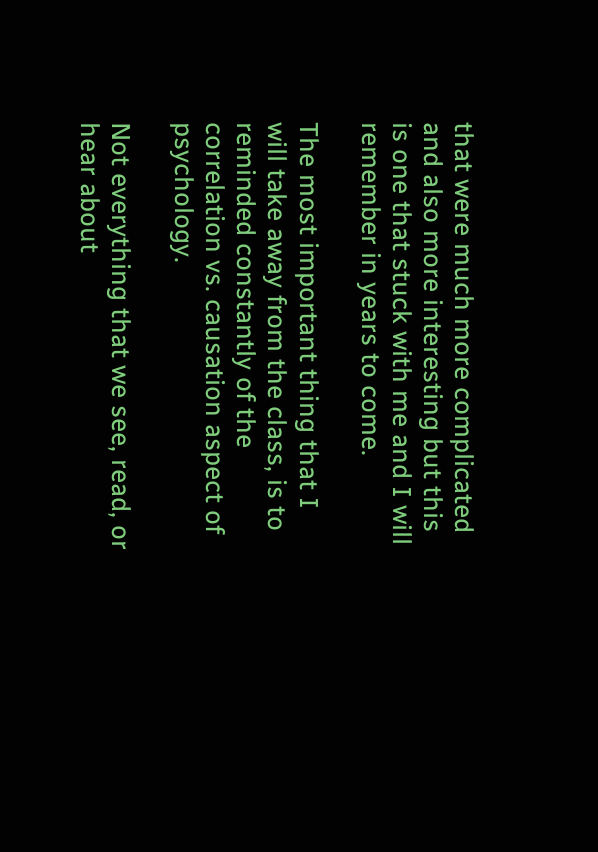that were much more complicated and also more interesting but this is one that stuck with me and I will remember in years to come.

The most important thing that I will take away from the class, is to reminded constantly of the correlation vs. causation aspect of psychology.

Not everything that we see, read, or hear about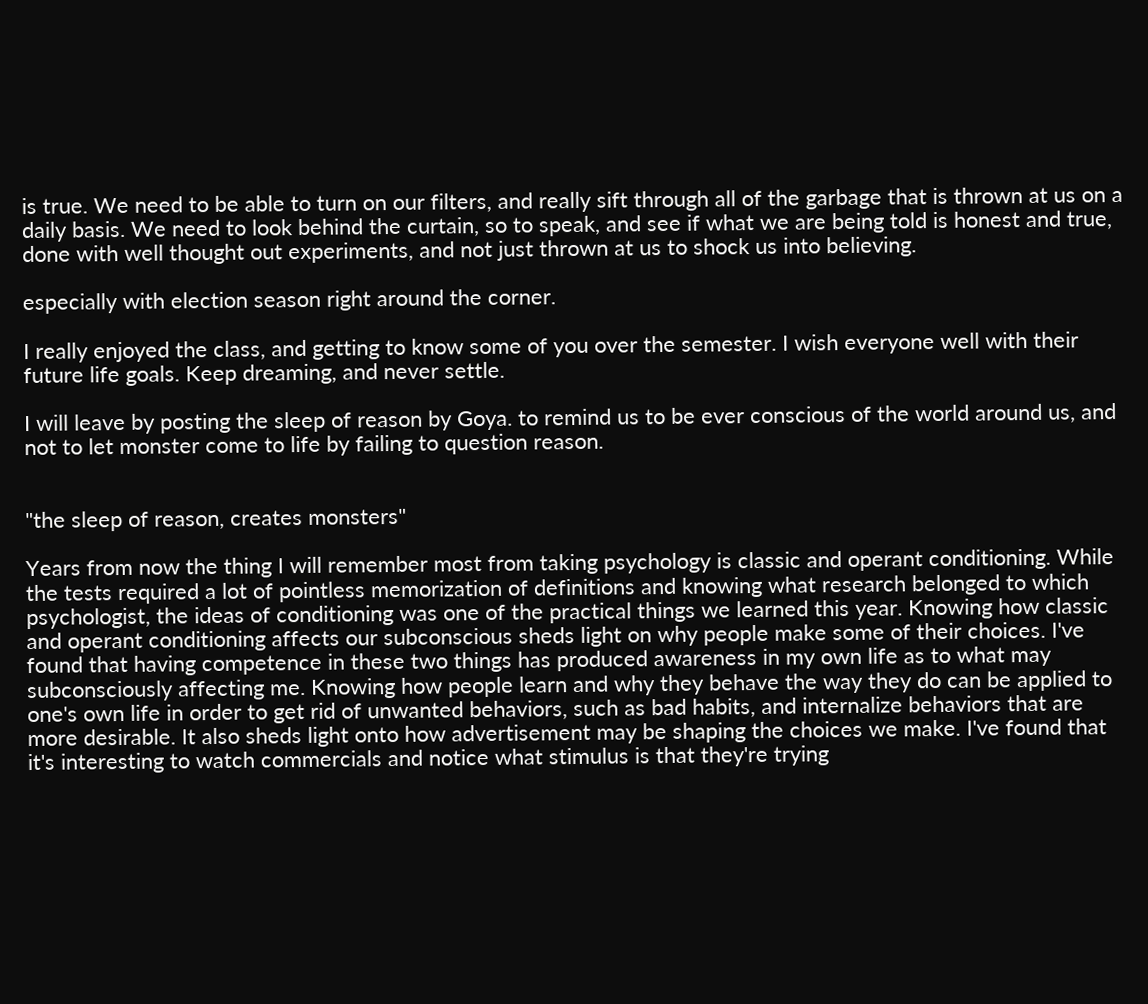is true. We need to be able to turn on our filters, and really sift through all of the garbage that is thrown at us on a daily basis. We need to look behind the curtain, so to speak, and see if what we are being told is honest and true, done with well thought out experiments, and not just thrown at us to shock us into believing.

especially with election season right around the corner.

I really enjoyed the class, and getting to know some of you over the semester. I wish everyone well with their future life goals. Keep dreaming, and never settle.

I will leave by posting the sleep of reason by Goya. to remind us to be ever conscious of the world around us, and not to let monster come to life by failing to question reason.


"the sleep of reason, creates monsters"

Years from now the thing I will remember most from taking psychology is classic and operant conditioning. While the tests required a lot of pointless memorization of definitions and knowing what research belonged to which psychologist, the ideas of conditioning was one of the practical things we learned this year. Knowing how classic and operant conditioning affects our subconscious sheds light on why people make some of their choices. I've found that having competence in these two things has produced awareness in my own life as to what may subconsciously affecting me. Knowing how people learn and why they behave the way they do can be applied to one's own life in order to get rid of unwanted behaviors, such as bad habits, and internalize behaviors that are more desirable. It also sheds light onto how advertisement may be shaping the choices we make. I've found that it's interesting to watch commercials and notice what stimulus is that they're trying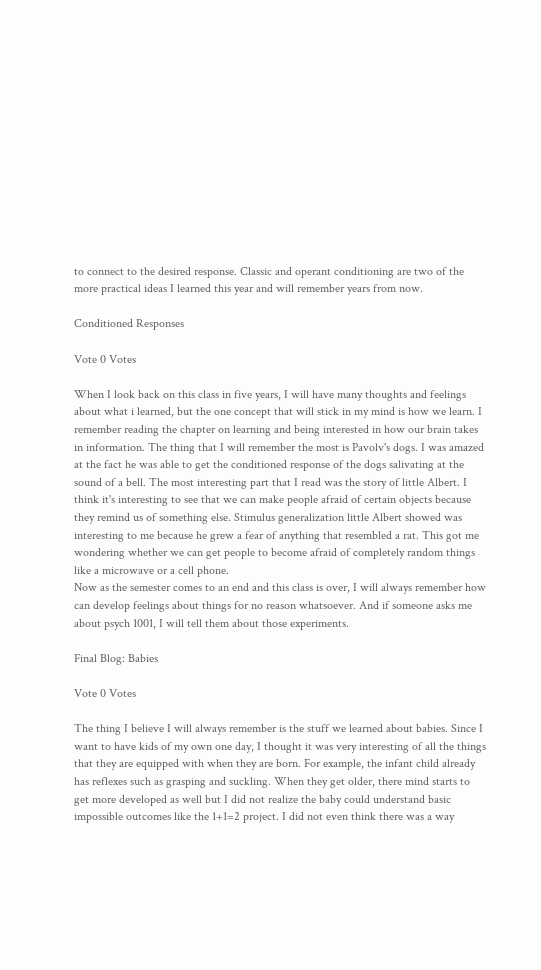to connect to the desired response. Classic and operant conditioning are two of the more practical ideas I learned this year and will remember years from now.

Conditioned Responses

Vote 0 Votes

When I look back on this class in five years, I will have many thoughts and feelings about what i learned, but the one concept that will stick in my mind is how we learn. I remember reading the chapter on learning and being interested in how our brain takes in information. The thing that I will remember the most is Pavolv's dogs. I was amazed at the fact he was able to get the conditioned response of the dogs salivating at the sound of a bell. The most interesting part that I read was the story of little Albert. I think it's interesting to see that we can make people afraid of certain objects because they remind us of something else. Stimulus generalization little Albert showed was interesting to me because he grew a fear of anything that resembled a rat. This got me wondering whether we can get people to become afraid of completely random things like a microwave or a cell phone.
Now as the semester comes to an end and this class is over, I will always remember how can develop feelings about things for no reason whatsoever. And if someone asks me about psych 1001, I will tell them about those experiments.

Final Blog: Babies

Vote 0 Votes

The thing I believe I will always remember is the stuff we learned about babies. Since I want to have kids of my own one day, I thought it was very interesting of all the things that they are equipped with when they are born. For example, the infant child already has reflexes such as grasping and suckling. When they get older, there mind starts to get more developed as well but I did not realize the baby could understand basic impossible outcomes like the 1+1=2 project. I did not even think there was a way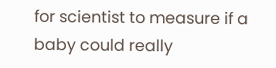for scientist to measure if a baby could really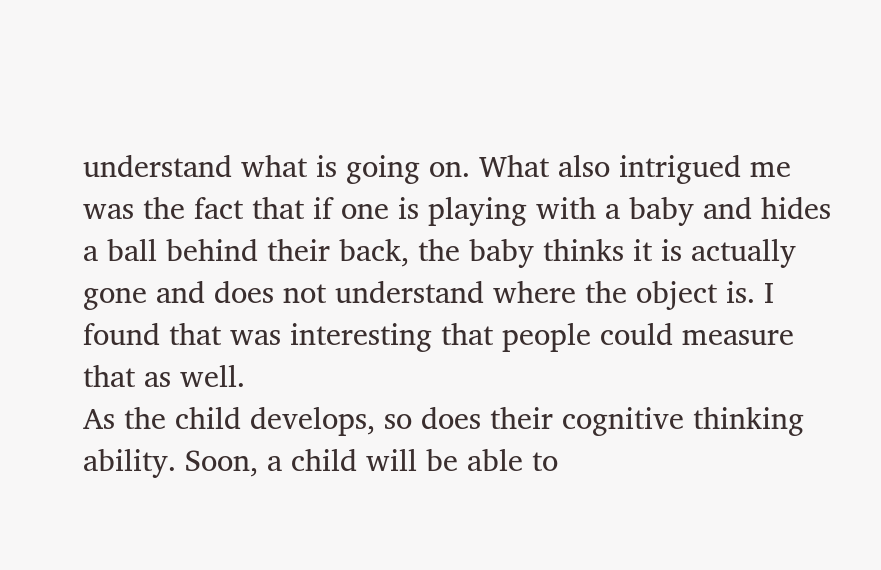understand what is going on. What also intrigued me was the fact that if one is playing with a baby and hides a ball behind their back, the baby thinks it is actually gone and does not understand where the object is. I found that was interesting that people could measure that as well.
As the child develops, so does their cognitive thinking ability. Soon, a child will be able to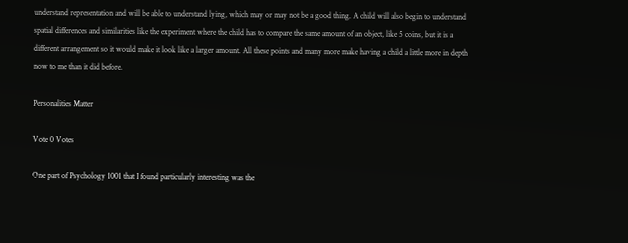understand representation and will be able to understand lying, which may or may not be a good thing. A child will also begin to understand spatial differences and similarities like the experiment where the child has to compare the same amount of an object, like 5 coins, but it is a different arrangement so it would make it look like a larger amount. All these points and many more make having a child a little more in depth now to me than it did before.

Personalities Matter

Vote 0 Votes

One part of Psychology 1001 that I found particularly interesting was the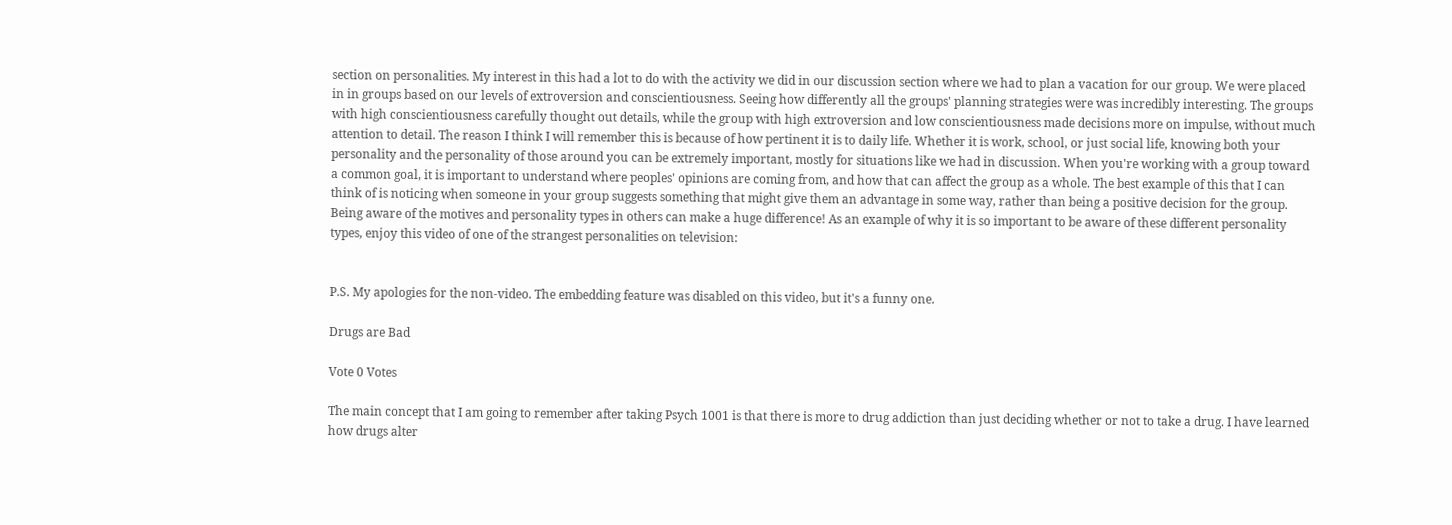section on personalities. My interest in this had a lot to do with the activity we did in our discussion section where we had to plan a vacation for our group. We were placed in in groups based on our levels of extroversion and conscientiousness. Seeing how differently all the groups' planning strategies were was incredibly interesting. The groups with high conscientiousness carefully thought out details, while the group with high extroversion and low conscientiousness made decisions more on impulse, without much attention to detail. The reason I think I will remember this is because of how pertinent it is to daily life. Whether it is work, school, or just social life, knowing both your personality and the personality of those around you can be extremely important, mostly for situations like we had in discussion. When you're working with a group toward a common goal, it is important to understand where peoples' opinions are coming from, and how that can affect the group as a whole. The best example of this that I can think of is noticing when someone in your group suggests something that might give them an advantage in some way, rather than being a positive decision for the group. Being aware of the motives and personality types in others can make a huge difference! As an example of why it is so important to be aware of these different personality types, enjoy this video of one of the strangest personalities on television:


P.S. My apologies for the non-video. The embedding feature was disabled on this video, but it's a funny one.

Drugs are Bad

Vote 0 Votes

The main concept that I am going to remember after taking Psych 1001 is that there is more to drug addiction than just deciding whether or not to take a drug. I have learned how drugs alter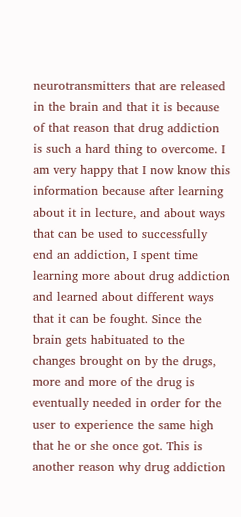neurotransmitters that are released in the brain and that it is because of that reason that drug addiction is such a hard thing to overcome. I am very happy that I now know this information because after learning about it in lecture, and about ways that can be used to successfully end an addiction, I spent time learning more about drug addiction and learned about different ways that it can be fought. Since the brain gets habituated to the changes brought on by the drugs, more and more of the drug is eventually needed in order for the user to experience the same high that he or she once got. This is another reason why drug addiction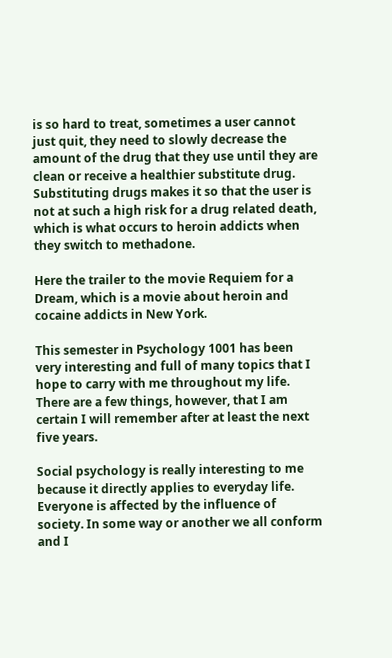is so hard to treat, sometimes a user cannot just quit, they need to slowly decrease the amount of the drug that they use until they are clean or receive a healthier substitute drug. Substituting drugs makes it so that the user is not at such a high risk for a drug related death, which is what occurs to heroin addicts when they switch to methadone.

Here the trailer to the movie Requiem for a Dream, which is a movie about heroin and cocaine addicts in New York.

This semester in Psychology 1001 has been very interesting and full of many topics that I hope to carry with me throughout my life. There are a few things, however, that I am certain I will remember after at least the next five years.

Social psychology is really interesting to me because it directly applies to everyday life.
Everyone is affected by the influence of society. In some way or another we all conform and I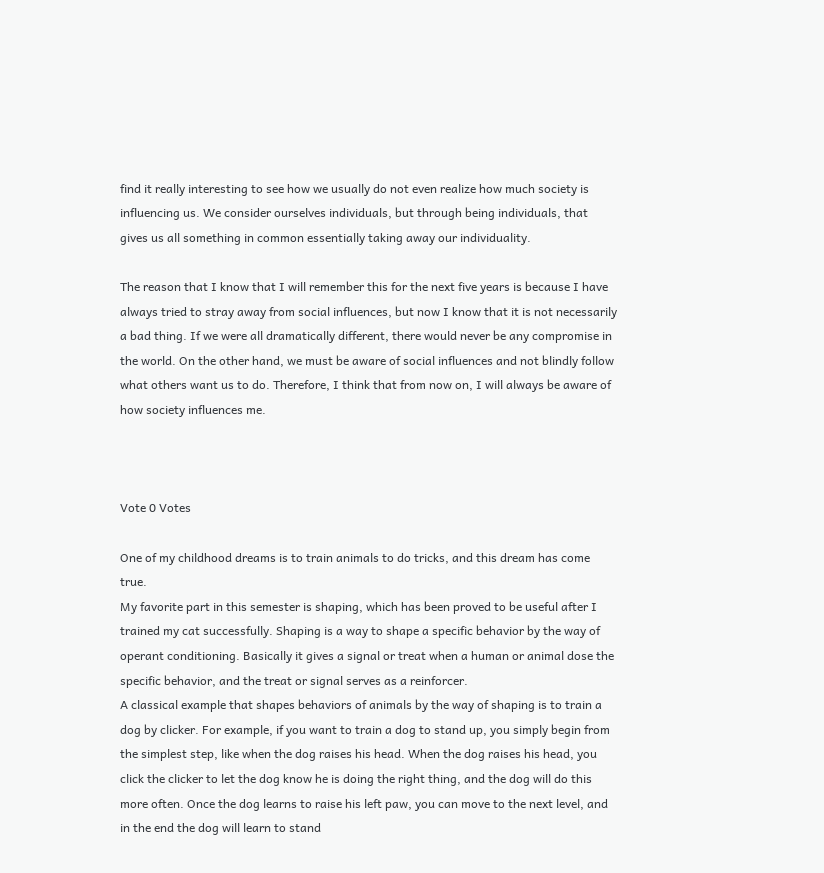find it really interesting to see how we usually do not even realize how much society is influencing us. We consider ourselves individuals, but through being individuals, that gives us all something in common essentially taking away our individuality.

The reason that I know that I will remember this for the next five years is because I have always tried to stray away from social influences, but now I know that it is not necessarily a bad thing. If we were all dramatically different, there would never be any compromise in the world. On the other hand, we must be aware of social influences and not blindly follow what others want us to do. Therefore, I think that from now on, I will always be aware of how society influences me.



Vote 0 Votes

One of my childhood dreams is to train animals to do tricks, and this dream has come true.
My favorite part in this semester is shaping, which has been proved to be useful after I trained my cat successfully. Shaping is a way to shape a specific behavior by the way of operant conditioning. Basically it gives a signal or treat when a human or animal dose the specific behavior, and the treat or signal serves as a reinforcer.
A classical example that shapes behaviors of animals by the way of shaping is to train a dog by clicker. For example, if you want to train a dog to stand up, you simply begin from the simplest step, like when the dog raises his head. When the dog raises his head, you click the clicker to let the dog know he is doing the right thing, and the dog will do this more often. Once the dog learns to raise his left paw, you can move to the next level, and in the end the dog will learn to stand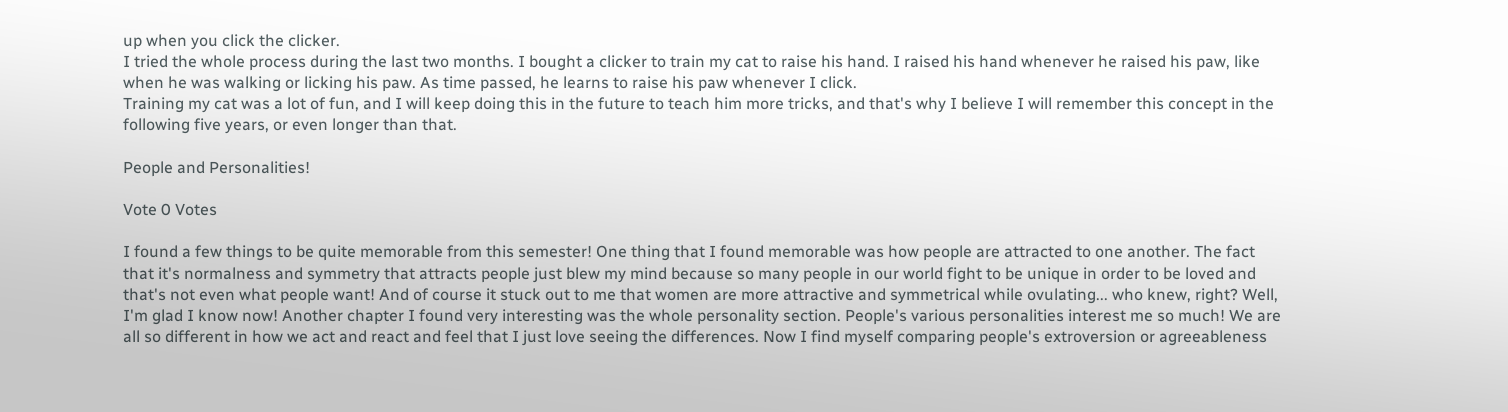up when you click the clicker.
I tried the whole process during the last two months. I bought a clicker to train my cat to raise his hand. I raised his hand whenever he raised his paw, like when he was walking or licking his paw. As time passed, he learns to raise his paw whenever I click.
Training my cat was a lot of fun, and I will keep doing this in the future to teach him more tricks, and that's why I believe I will remember this concept in the following five years, or even longer than that.

People and Personalities!

Vote 0 Votes

I found a few things to be quite memorable from this semester! One thing that I found memorable was how people are attracted to one another. The fact that it's normalness and symmetry that attracts people just blew my mind because so many people in our world fight to be unique in order to be loved and that's not even what people want! And of course it stuck out to me that women are more attractive and symmetrical while ovulating... who knew, right? Well, I'm glad I know now! Another chapter I found very interesting was the whole personality section. People's various personalities interest me so much! We are all so different in how we act and react and feel that I just love seeing the differences. Now I find myself comparing people's extroversion or agreeableness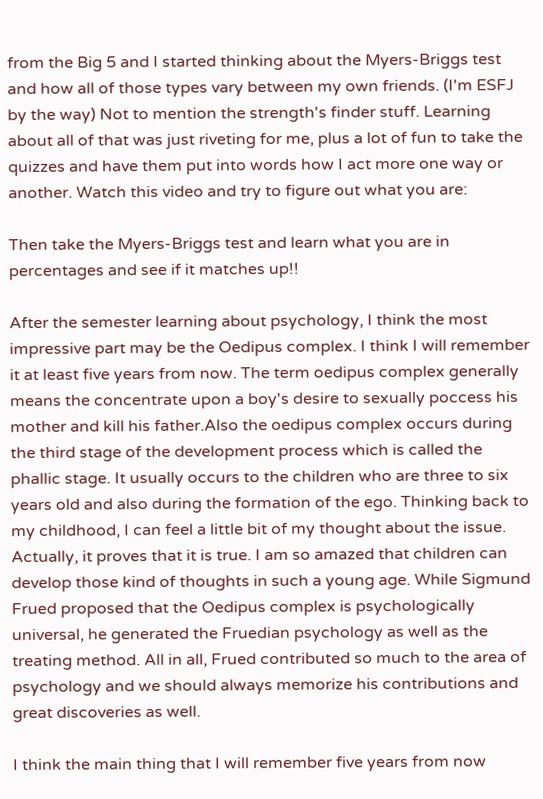from the Big 5 and I started thinking about the Myers-Briggs test and how all of those types vary between my own friends. (I'm ESFJ by the way) Not to mention the strength's finder stuff. Learning about all of that was just riveting for me, plus a lot of fun to take the quizzes and have them put into words how I act more one way or another. Watch this video and try to figure out what you are:

Then take the Myers-Briggs test and learn what you are in percentages and see if it matches up!!

After the semester learning about psychology, I think the most impressive part may be the Oedipus complex. I think I will remember it at least five years from now. The term oedipus complex generally means the concentrate upon a boy's desire to sexually poccess his mother and kill his father.Also the oedipus complex occurs during the third stage of the development process which is called the phallic stage. It usually occurs to the children who are three to six years old and also during the formation of the ego. Thinking back to my childhood, I can feel a little bit of my thought about the issue. Actually, it proves that it is true. I am so amazed that children can develop those kind of thoughts in such a young age. While Sigmund Frued proposed that the Oedipus complex is psychologically universal, he generated the Fruedian psychology as well as the treating method. All in all, Frued contributed so much to the area of psychology and we should always memorize his contributions and great discoveries as well.

I think the main thing that I will remember five years from now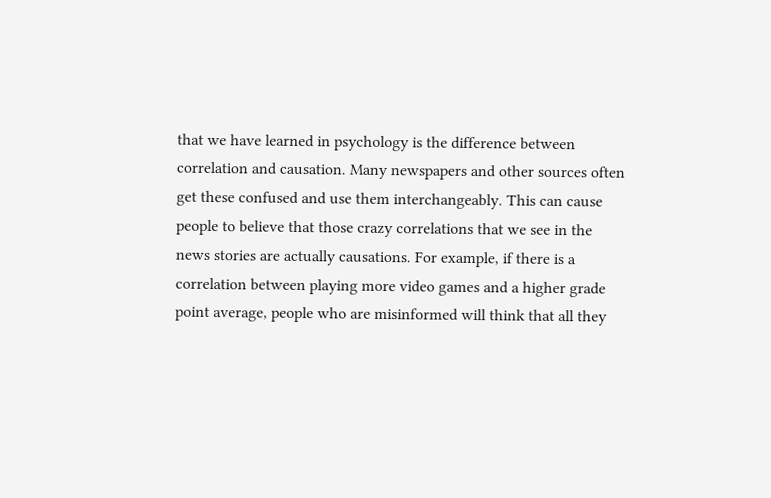that we have learned in psychology is the difference between correlation and causation. Many newspapers and other sources often get these confused and use them interchangeably. This can cause people to believe that those crazy correlations that we see in the news stories are actually causations. For example, if there is a correlation between playing more video games and a higher grade point average, people who are misinformed will think that all they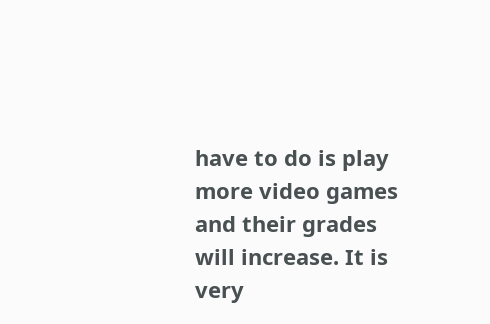have to do is play more video games and their grades will increase. It is very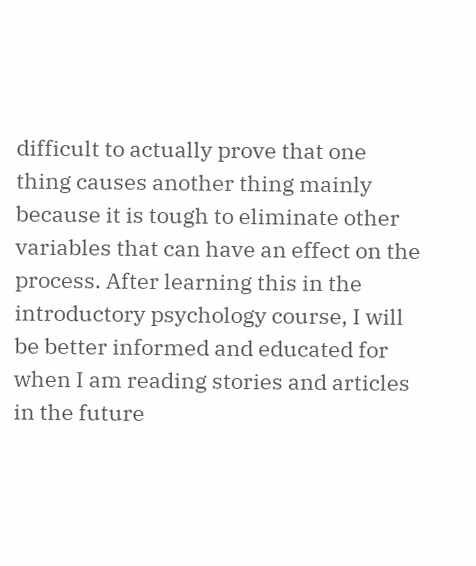difficult to actually prove that one thing causes another thing mainly because it is tough to eliminate other variables that can have an effect on the process. After learning this in the introductory psychology course, I will be better informed and educated for when I am reading stories and articles in the future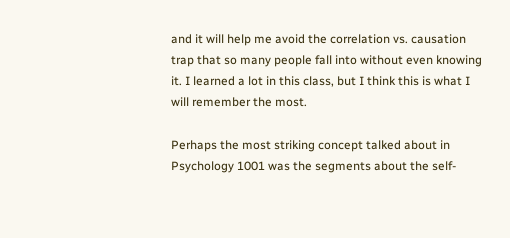and it will help me avoid the correlation vs. causation trap that so many people fall into without even knowing it. I learned a lot in this class, but I think this is what I will remember the most.

Perhaps the most striking concept talked about in Psychology 1001 was the segments about the self-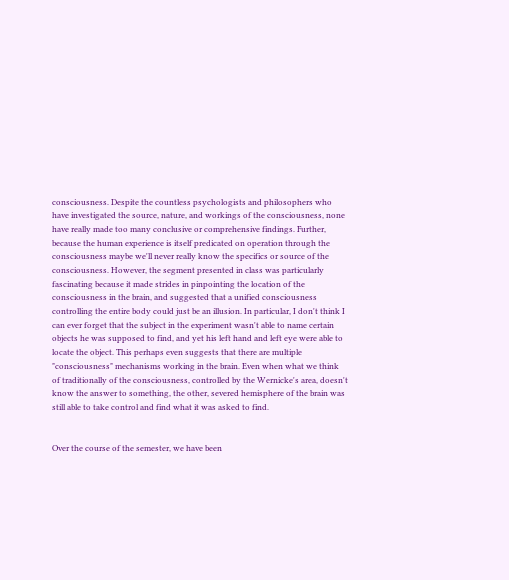consciousness. Despite the countless psychologists and philosophers who have investigated the source, nature, and workings of the consciousness, none have really made too many conclusive or comprehensive findings. Further, because the human experience is itself predicated on operation through the consciousness maybe we'll never really know the specifics or source of the consciousness. However, the segment presented in class was particularly fascinating because it made strides in pinpointing the location of the consciousness in the brain, and suggested that a unified consciousness controlling the entire body could just be an illusion. In particular, I don't think I can ever forget that the subject in the experiment wasn't able to name certain objects he was supposed to find, and yet his left hand and left eye were able to locate the object. This perhaps even suggests that there are multiple "consciousness" mechanisms working in the brain. Even when what we think of traditionally of the consciousness, controlled by the Wernicke's area, doesn't know the answer to something, the other, severed hemisphere of the brain was still able to take control and find what it was asked to find.


Over the course of the semester, we have been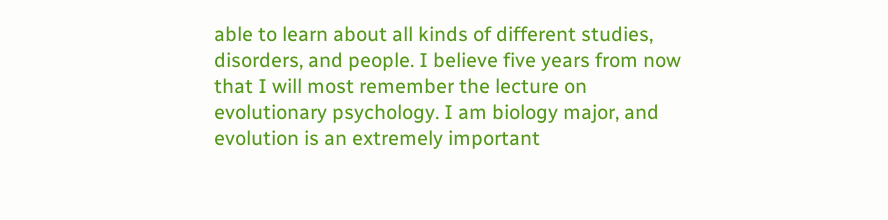able to learn about all kinds of different studies, disorders, and people. I believe five years from now that I will most remember the lecture on evolutionary psychology. I am biology major, and evolution is an extremely important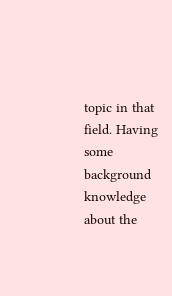topic in that field. Having some background knowledge about the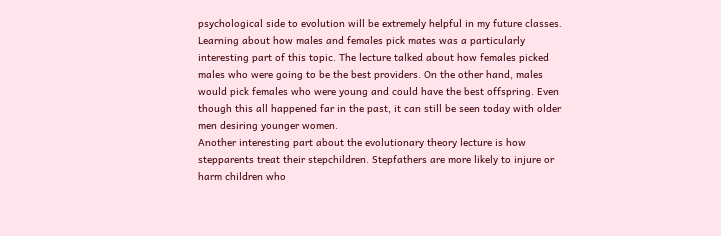psychological side to evolution will be extremely helpful in my future classes.
Learning about how males and females pick mates was a particularly interesting part of this topic. The lecture talked about how females picked males who were going to be the best providers. On the other hand, males would pick females who were young and could have the best offspring. Even though this all happened far in the past, it can still be seen today with older men desiring younger women.
Another interesting part about the evolutionary theory lecture is how stepparents treat their stepchildren. Stepfathers are more likely to injure or harm children who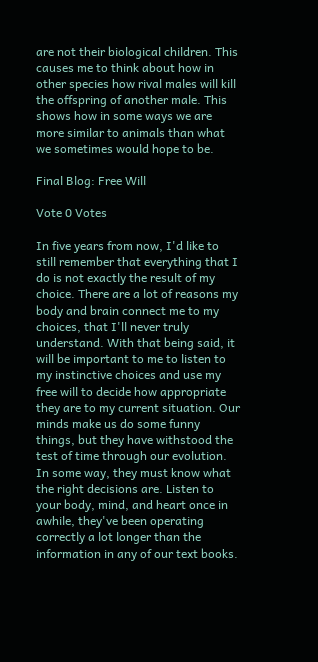are not their biological children. This causes me to think about how in other species how rival males will kill the offspring of another male. This shows how in some ways we are more similar to animals than what we sometimes would hope to be.

Final Blog: Free Will

Vote 0 Votes

In five years from now, I'd like to still remember that everything that I do is not exactly the result of my choice. There are a lot of reasons my body and brain connect me to my choices, that I'll never truly understand. With that being said, it will be important to me to listen to my instinctive choices and use my free will to decide how appropriate they are to my current situation. Our minds make us do some funny things, but they have withstood the test of time through our evolution. In some way, they must know what the right decisions are. Listen to your body, mind, and heart once in awhile, they've been operating correctly a lot longer than the information in any of our text books.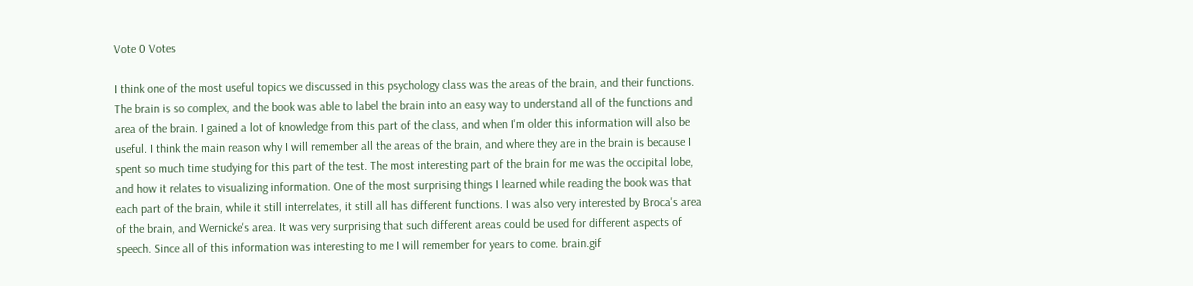Vote 0 Votes

I think one of the most useful topics we discussed in this psychology class was the areas of the brain, and their functions. The brain is so complex, and the book was able to label the brain into an easy way to understand all of the functions and area of the brain. I gained a lot of knowledge from this part of the class, and when I'm older this information will also be useful. I think the main reason why I will remember all the areas of the brain, and where they are in the brain is because I spent so much time studying for this part of the test. The most interesting part of the brain for me was the occipital lobe, and how it relates to visualizing information. One of the most surprising things I learned while reading the book was that each part of the brain, while it still interrelates, it still all has different functions. I was also very interested by Broca's area of the brain, and Wernicke's area. It was very surprising that such different areas could be used for different aspects of speech. Since all of this information was interesting to me I will remember for years to come. brain.gif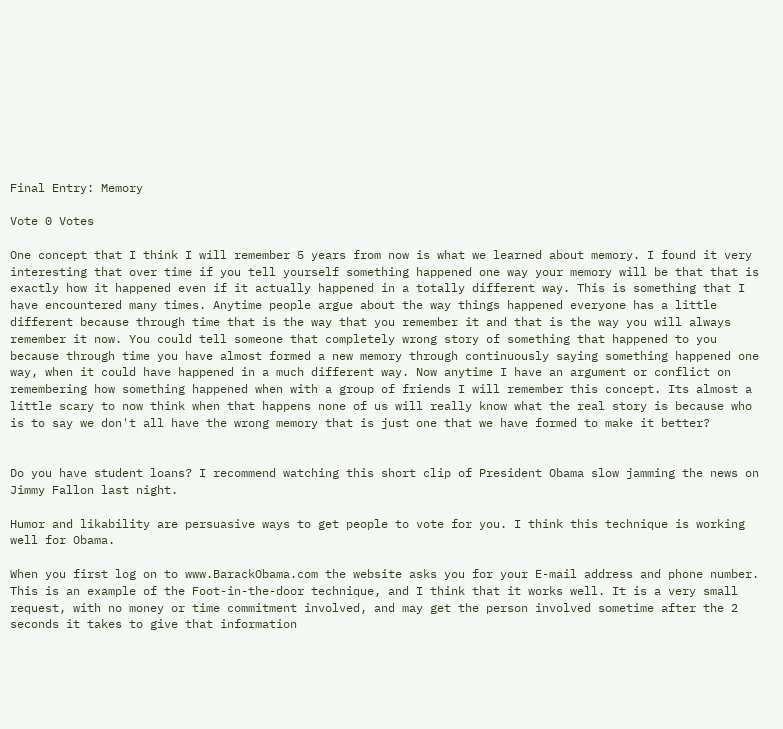Final Entry: Memory

Vote 0 Votes

One concept that I think I will remember 5 years from now is what we learned about memory. I found it very interesting that over time if you tell yourself something happened one way your memory will be that that is exactly how it happened even if it actually happened in a totally different way. This is something that I have encountered many times. Anytime people argue about the way things happened everyone has a little different because through time that is the way that you remember it and that is the way you will always remember it now. You could tell someone that completely wrong story of something that happened to you because through time you have almost formed a new memory through continuously saying something happened one way, when it could have happened in a much different way. Now anytime I have an argument or conflict on remembering how something happened when with a group of friends I will remember this concept. Its almost a little scary to now think when that happens none of us will really know what the real story is because who is to say we don't all have the wrong memory that is just one that we have formed to make it better?


Do you have student loans? I recommend watching this short clip of President Obama slow jamming the news on Jimmy Fallon last night.

Humor and likability are persuasive ways to get people to vote for you. I think this technique is working well for Obama.

When you first log on to www.BarackObama.com the website asks you for your E-mail address and phone number. This is an example of the Foot-in-the-door technique, and I think that it works well. It is a very small request, with no money or time commitment involved, and may get the person involved sometime after the 2 seconds it takes to give that information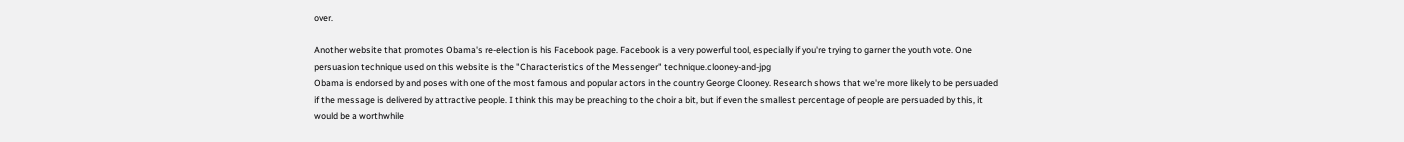over.

Another website that promotes Obama's re-election is his Facebook page. Facebook is a very powerful tool, especially if you're trying to garner the youth vote. One persuasion technique used on this website is the "Characteristics of the Messenger" technique.clooney-and-jpg
Obama is endorsed by and poses with one of the most famous and popular actors in the country George Clooney. Research shows that we're more likely to be persuaded if the message is delivered by attractive people. I think this may be preaching to the choir a bit, but if even the smallest percentage of people are persuaded by this, it would be a worthwhile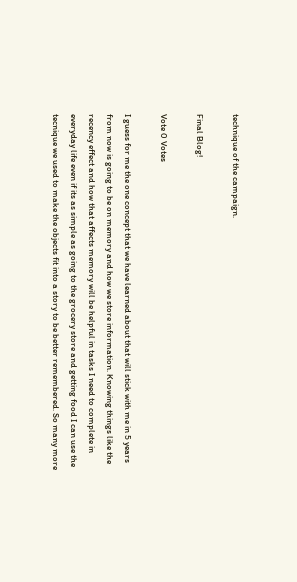technique of the campaign.

Final Blog!

Vote 0 Votes

I guess for me the one concept that we have learned about that will stick with me in 5 years from now is going to be on memory and how we store information. Knowing things like the recency effect and how that affects memory will be helpful in tasks I need to complete in everyday life even if its as simple as going to the grocery store and getting food I can use the tecnique we used to make the objects fit into a story to be better remembered. So many more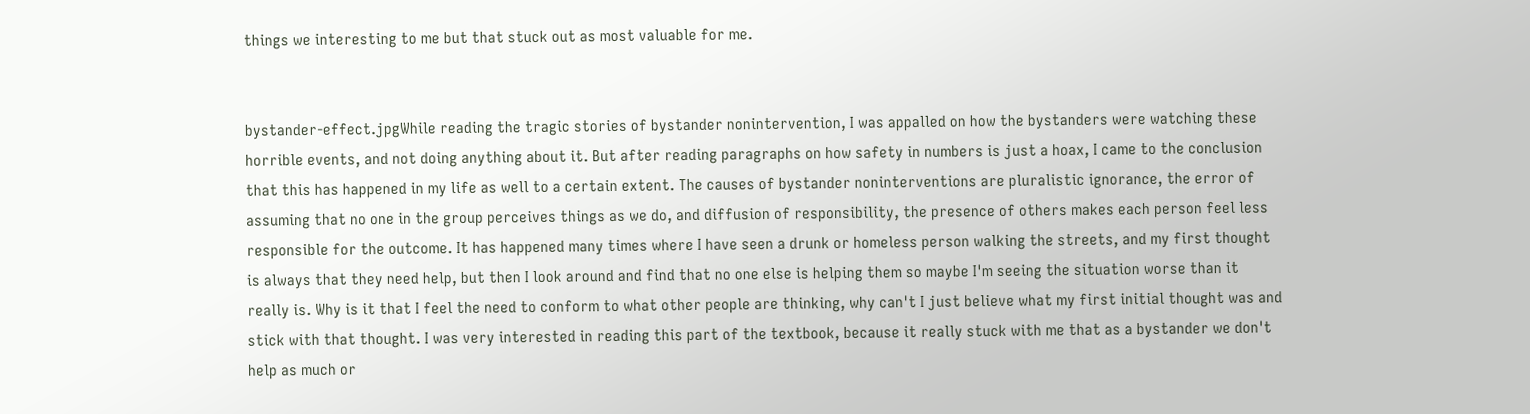things we interesting to me but that stuck out as most valuable for me.


bystander-effect.jpgWhile reading the tragic stories of bystander nonintervention, I was appalled on how the bystanders were watching these horrible events, and not doing anything about it. But after reading paragraphs on how safety in numbers is just a hoax, I came to the conclusion that this has happened in my life as well to a certain extent. The causes of bystander noninterventions are pluralistic ignorance, the error of assuming that no one in the group perceives things as we do, and diffusion of responsibility, the presence of others makes each person feel less responsible for the outcome. It has happened many times where I have seen a drunk or homeless person walking the streets, and my first thought is always that they need help, but then I look around and find that no one else is helping them so maybe I'm seeing the situation worse than it really is. Why is it that I feel the need to conform to what other people are thinking, why can't I just believe what my first initial thought was and stick with that thought. I was very interested in reading this part of the textbook, because it really stuck with me that as a bystander we don't help as much or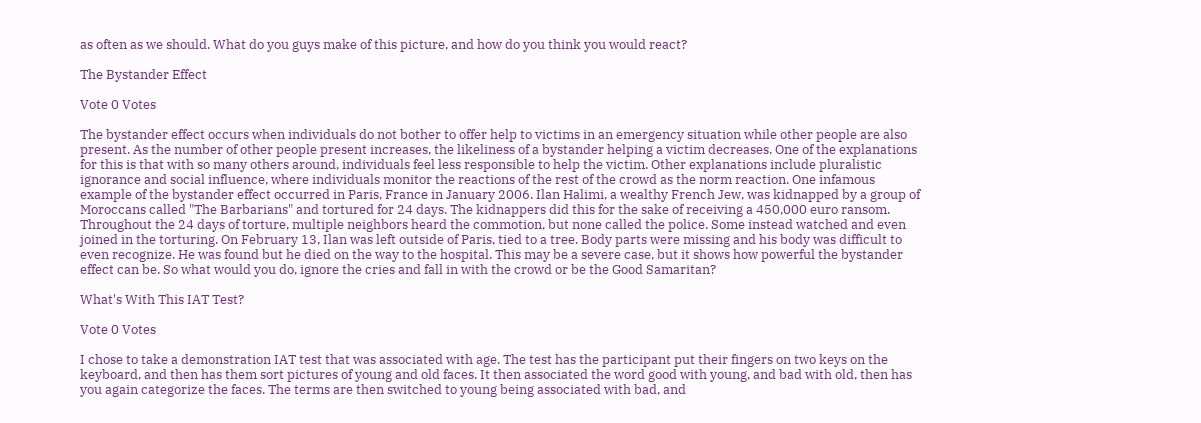as often as we should. What do you guys make of this picture, and how do you think you would react?

The Bystander Effect

Vote 0 Votes

The bystander effect occurs when individuals do not bother to offer help to victims in an emergency situation while other people are also present. As the number of other people present increases, the likeliness of a bystander helping a victim decreases. One of the explanations for this is that with so many others around, individuals feel less responsible to help the victim. Other explanations include pluralistic ignorance and social influence, where individuals monitor the reactions of the rest of the crowd as the norm reaction. One infamous example of the bystander effect occurred in Paris, France in January 2006. Ilan Halimi, a wealthy French Jew, was kidnapped by a group of Moroccans called "The Barbarians" and tortured for 24 days. The kidnappers did this for the sake of receiving a 450,000 euro ransom. Throughout the 24 days of torture, multiple neighbors heard the commotion, but none called the police. Some instead watched and even joined in the torturing. On February 13, Ilan was left outside of Paris, tied to a tree. Body parts were missing and his body was difficult to even recognize. He was found but he died on the way to the hospital. This may be a severe case, but it shows how powerful the bystander effect can be. So what would you do, ignore the cries and fall in with the crowd or be the Good Samaritan?

What's With This IAT Test?

Vote 0 Votes

I chose to take a demonstration IAT test that was associated with age. The test has the participant put their fingers on two keys on the keyboard, and then has them sort pictures of young and old faces. It then associated the word good with young, and bad with old, then has you again categorize the faces. The terms are then switched to young being associated with bad, and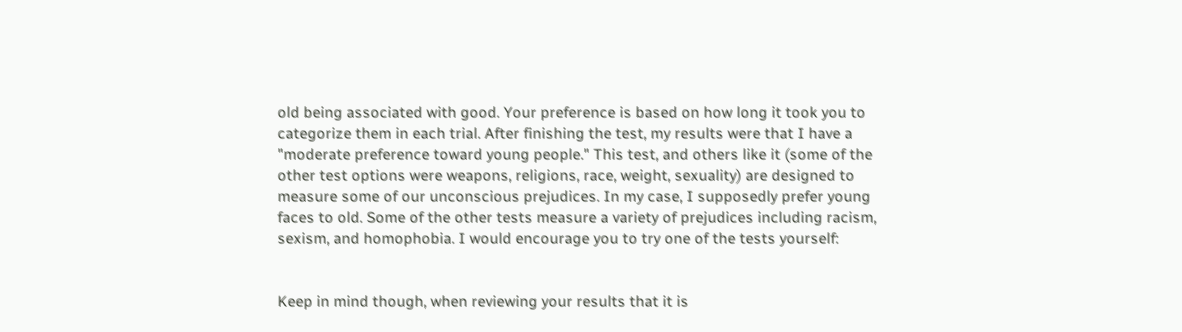old being associated with good. Your preference is based on how long it took you to categorize them in each trial. After finishing the test, my results were that I have a "moderate preference toward young people." This test, and others like it (some of the other test options were weapons, religions, race, weight, sexuality) are designed to measure some of our unconscious prejudices. In my case, I supposedly prefer young faces to old. Some of the other tests measure a variety of prejudices including racism, sexism, and homophobia. I would encourage you to try one of the tests yourself:


Keep in mind though, when reviewing your results that it is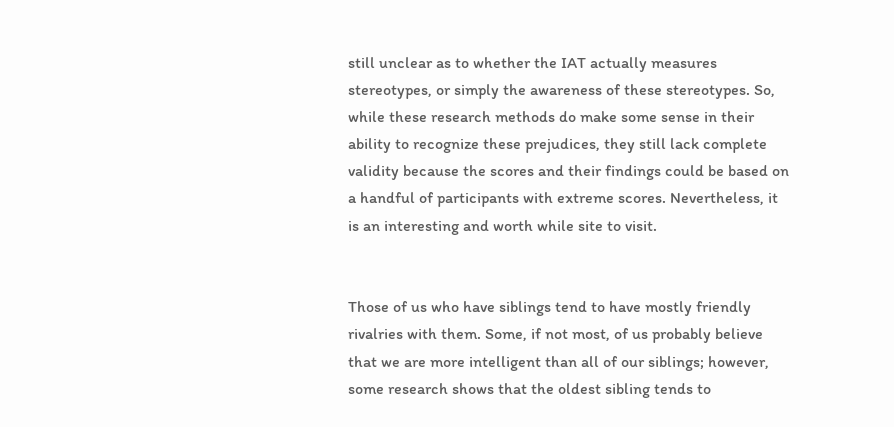still unclear as to whether the IAT actually measures stereotypes, or simply the awareness of these stereotypes. So, while these research methods do make some sense in their ability to recognize these prejudices, they still lack complete validity because the scores and their findings could be based on a handful of participants with extreme scores. Nevertheless, it is an interesting and worth while site to visit.


Those of us who have siblings tend to have mostly friendly rivalries with them. Some, if not most, of us probably believe that we are more intelligent than all of our siblings; however, some research shows that the oldest sibling tends to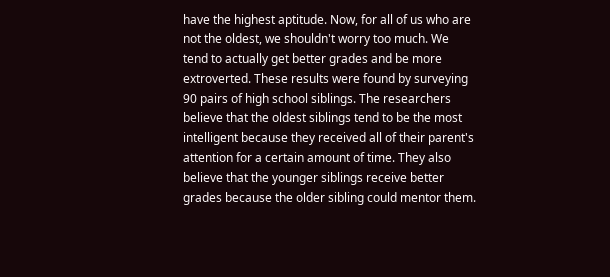have the highest aptitude. Now, for all of us who are not the oldest, we shouldn't worry too much. We tend to actually get better grades and be more extroverted. These results were found by surveying 90 pairs of high school siblings. The researchers believe that the oldest siblings tend to be the most intelligent because they received all of their parent's attention for a certain amount of time. They also believe that the younger siblings receive better grades because the older sibling could mentor them.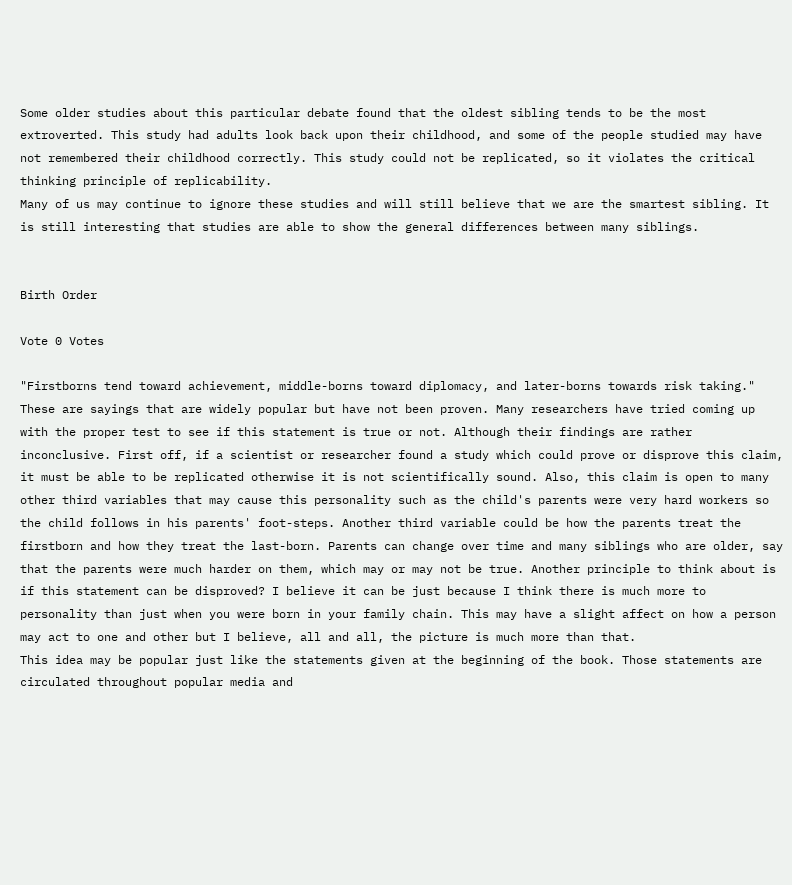Some older studies about this particular debate found that the oldest sibling tends to be the most extroverted. This study had adults look back upon their childhood, and some of the people studied may have not remembered their childhood correctly. This study could not be replicated, so it violates the critical thinking principle of replicability.
Many of us may continue to ignore these studies and will still believe that we are the smartest sibling. It is still interesting that studies are able to show the general differences between many siblings.


Birth Order

Vote 0 Votes

"Firstborns tend toward achievement, middle-borns toward diplomacy, and later-borns towards risk taking." These are sayings that are widely popular but have not been proven. Many researchers have tried coming up with the proper test to see if this statement is true or not. Although their findings are rather inconclusive. First off, if a scientist or researcher found a study which could prove or disprove this claim, it must be able to be replicated otherwise it is not scientifically sound. Also, this claim is open to many other third variables that may cause this personality such as the child's parents were very hard workers so the child follows in his parents' foot-steps. Another third variable could be how the parents treat the firstborn and how they treat the last-born. Parents can change over time and many siblings who are older, say that the parents were much harder on them, which may or may not be true. Another principle to think about is if this statement can be disproved? I believe it can be just because I think there is much more to personality than just when you were born in your family chain. This may have a slight affect on how a person may act to one and other but I believe, all and all, the picture is much more than that.
This idea may be popular just like the statements given at the beginning of the book. Those statements are circulated throughout popular media and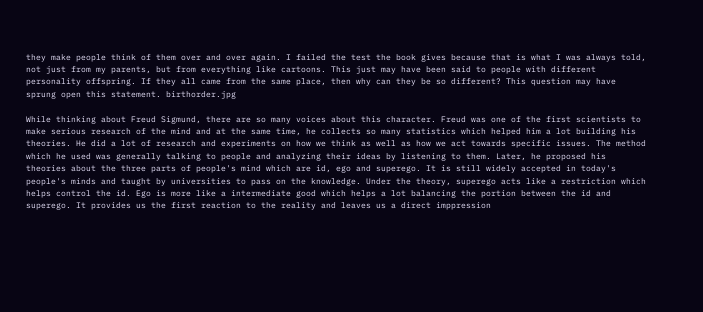they make people think of them over and over again. I failed the test the book gives because that is what I was always told, not just from my parents, but from everything like cartoons. This just may have been said to people with different personality offspring. If they all came from the same place, then why can they be so different? This question may have sprung open this statement. birthorder.jpg

While thinking about Freud Sigmund, there are so many voices about this character. Freud was one of the first scientists to make serious research of the mind and at the same time, he collects so many statistics which helped him a lot building his theories. He did a lot of research and experiments on how we think as well as how we act towards specific issues. The method which he used was generally talking to people and analyzing their ideas by listening to them. Later, he proposed his theories about the three parts of people's mind which are id, ego and superego. It is still widely accepted in today's people's minds and taught by universities to pass on the knowledge. Under the theory, superego acts like a restriction which helps control the id. Ego is more like a intermediate good which helps a lot balancing the portion between the id and superego. It provides us the first reaction to the reality and leaves us a direct imppression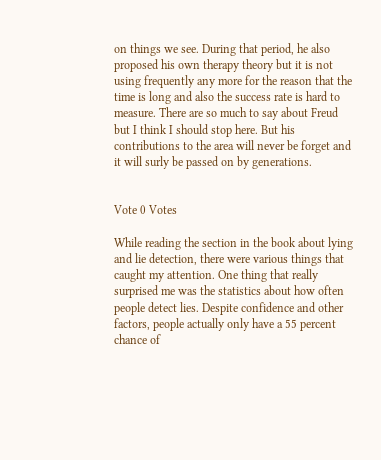on things we see. During that period, he also proposed his own therapy theory but it is not using frequently any more for the reason that the time is long and also the success rate is hard to measure. There are so much to say about Freud but I think I should stop here. But his contributions to the area will never be forget and it will surly be passed on by generations.


Vote 0 Votes

While reading the section in the book about lying and lie detection, there were various things that caught my attention. One thing that really surprised me was the statistics about how often people detect lies. Despite confidence and other factors, people actually only have a 55 percent chance of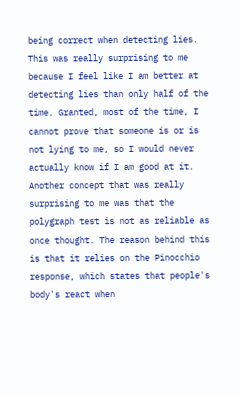being correct when detecting lies. This was really surprising to me because I feel like I am better at detecting lies than only half of the time. Granted, most of the time, I cannot prove that someone is or is not lying to me, so I would never actually know if I am good at it.
Another concept that was really surprising to me was that the polygraph test is not as reliable as once thought. The reason behind this is that it relies on the Pinocchio response, which states that people's body's react when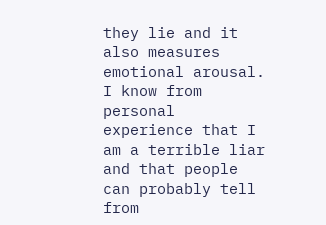they lie and it also measures emotional arousal. I know from personal experience that I am a terrible liar and that people can probably tell from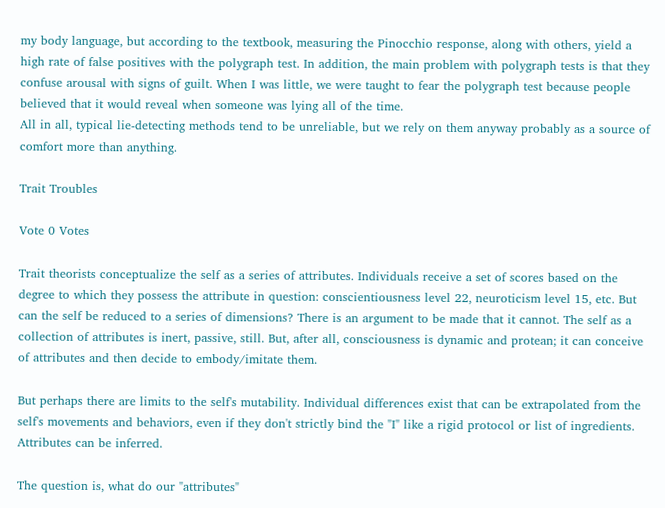my body language, but according to the textbook, measuring the Pinocchio response, along with others, yield a high rate of false positives with the polygraph test. In addition, the main problem with polygraph tests is that they confuse arousal with signs of guilt. When I was little, we were taught to fear the polygraph test because people believed that it would reveal when someone was lying all of the time.
All in all, typical lie-detecting methods tend to be unreliable, but we rely on them anyway probably as a source of comfort more than anything.

Trait Troubles

Vote 0 Votes

Trait theorists conceptualize the self as a series of attributes. Individuals receive a set of scores based on the degree to which they possess the attribute in question: conscientiousness level 22, neuroticism level 15, etc. But can the self be reduced to a series of dimensions? There is an argument to be made that it cannot. The self as a collection of attributes is inert, passive, still. But, after all, consciousness is dynamic and protean; it can conceive of attributes and then decide to embody/imitate them.

But perhaps there are limits to the self's mutability. Individual differences exist that can be extrapolated from the self's movements and behaviors, even if they don't strictly bind the "I" like a rigid protocol or list of ingredients. Attributes can be inferred.

The question is, what do our "attributes"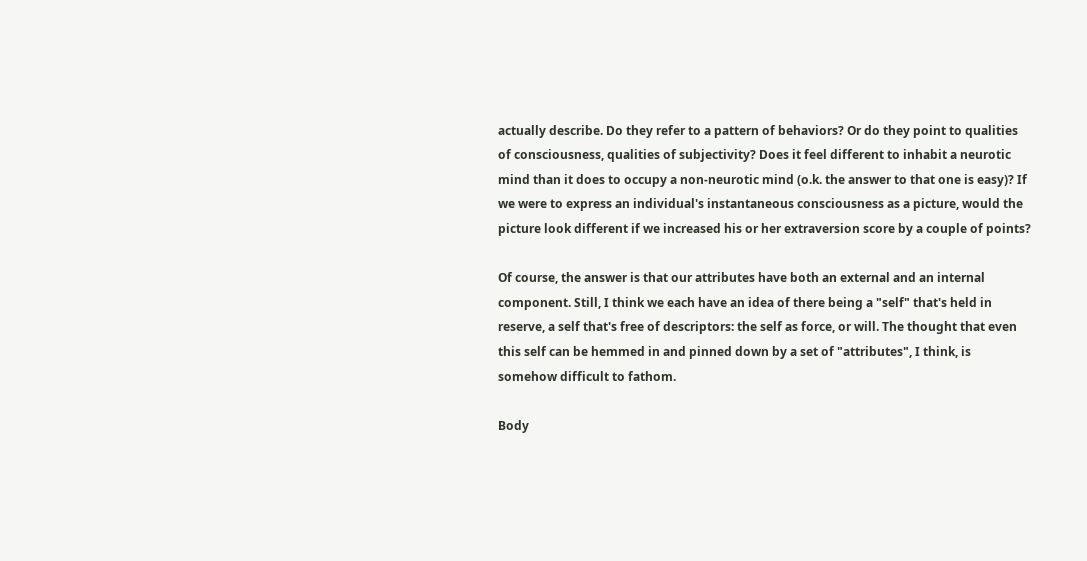actually describe. Do they refer to a pattern of behaviors? Or do they point to qualities of consciousness, qualities of subjectivity? Does it feel different to inhabit a neurotic mind than it does to occupy a non-neurotic mind (o.k. the answer to that one is easy)? If we were to express an individual's instantaneous consciousness as a picture, would the picture look different if we increased his or her extraversion score by a couple of points?

Of course, the answer is that our attributes have both an external and an internal component. Still, I think we each have an idea of there being a "self" that's held in reserve, a self that's free of descriptors: the self as force, or will. The thought that even this self can be hemmed in and pinned down by a set of "attributes", I think, is somehow difficult to fathom.

Body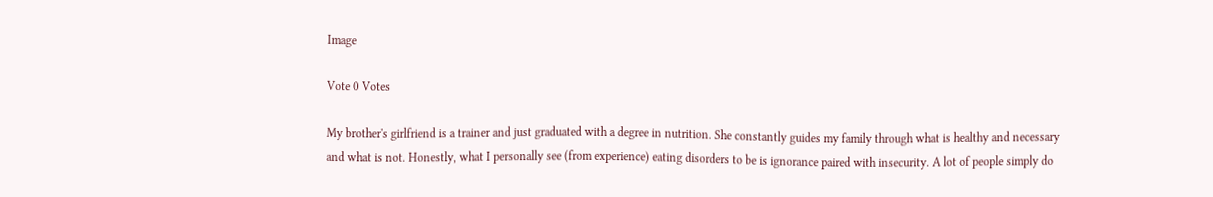Image

Vote 0 Votes

My brother's girlfriend is a trainer and just graduated with a degree in nutrition. She constantly guides my family through what is healthy and necessary and what is not. Honestly, what I personally see (from experience) eating disorders to be is ignorance paired with insecurity. A lot of people simply do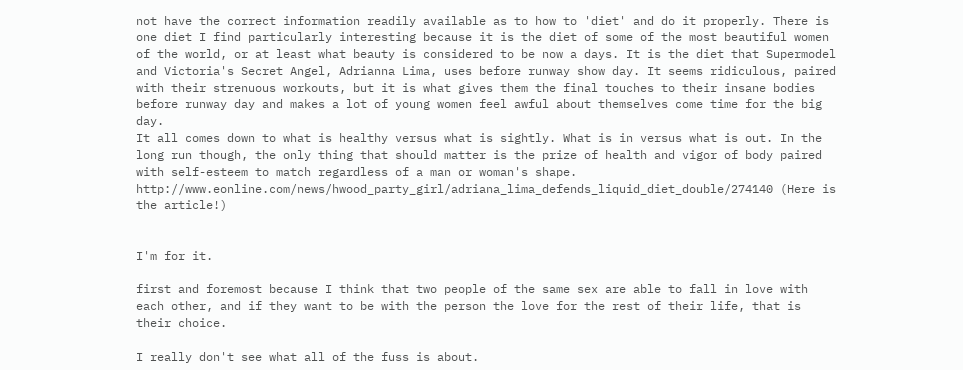not have the correct information readily available as to how to 'diet' and do it properly. There is one diet I find particularly interesting because it is the diet of some of the most beautiful women of the world, or at least what beauty is considered to be now a days. It is the diet that Supermodel and Victoria's Secret Angel, Adrianna Lima, uses before runway show day. It seems ridiculous, paired with their strenuous workouts, but it is what gives them the final touches to their insane bodies before runway day and makes a lot of young women feel awful about themselves come time for the big day.
It all comes down to what is healthy versus what is sightly. What is in versus what is out. In the long run though, the only thing that should matter is the prize of health and vigor of body paired with self-esteem to match regardless of a man or woman's shape.
http://www.eonline.com/news/hwood_party_girl/adriana_lima_defends_liquid_diet_double/274140 (Here is the article!)


I'm for it.

first and foremost because I think that two people of the same sex are able to fall in love with each other, and if they want to be with the person the love for the rest of their life, that is their choice.

I really don't see what all of the fuss is about.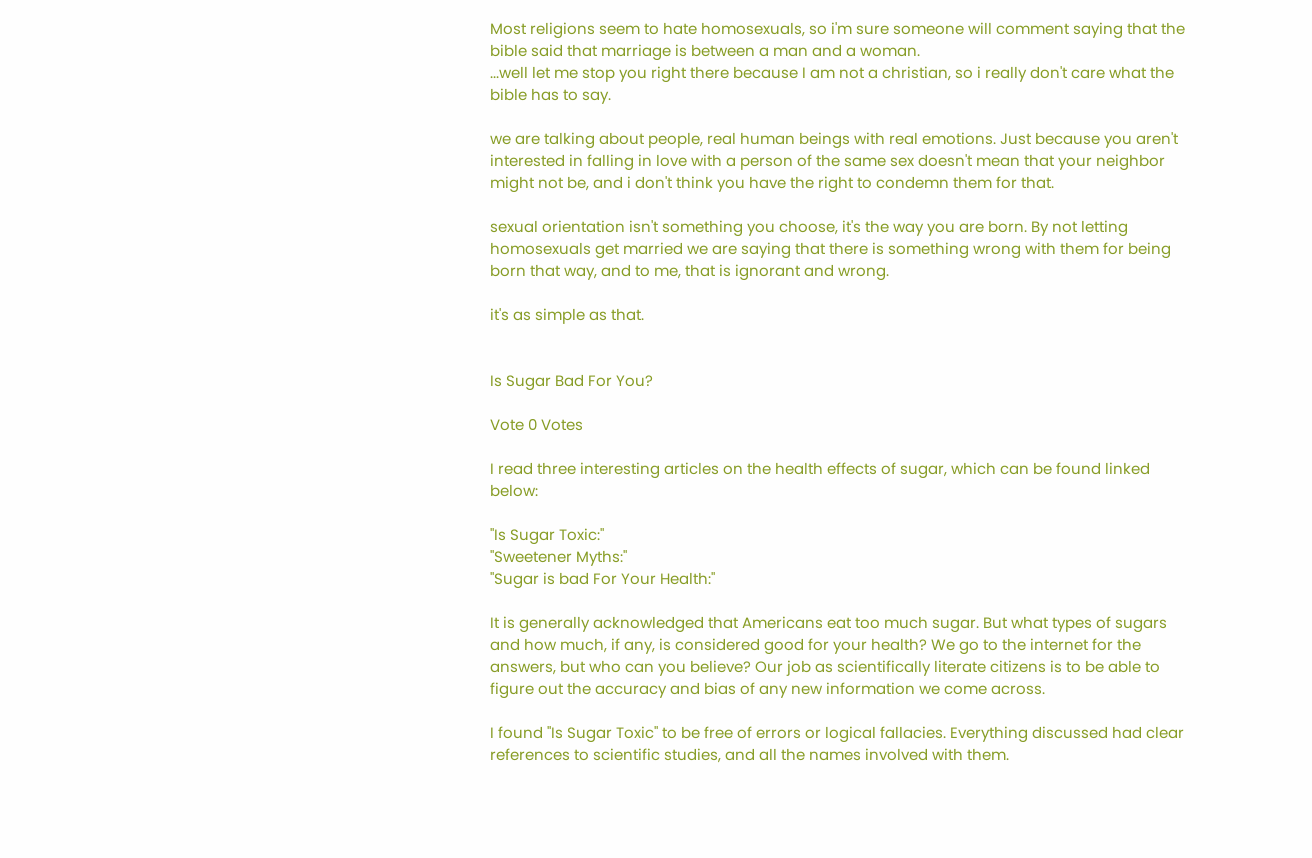Most religions seem to hate homosexuals, so i'm sure someone will comment saying that the bible said that marriage is between a man and a woman.
...well let me stop you right there because I am not a christian, so i really don't care what the bible has to say.

we are talking about people, real human beings with real emotions. Just because you aren't interested in falling in love with a person of the same sex doesn't mean that your neighbor might not be, and i don't think you have the right to condemn them for that.

sexual orientation isn't something you choose, it's the way you are born. By not letting homosexuals get married we are saying that there is something wrong with them for being born that way, and to me, that is ignorant and wrong.

it's as simple as that.


Is Sugar Bad For You?

Vote 0 Votes

I read three interesting articles on the health effects of sugar, which can be found linked below:

"Is Sugar Toxic:"
"Sweetener Myths:"
"Sugar is bad For Your Health:"

It is generally acknowledged that Americans eat too much sugar. But what types of sugars and how much, if any, is considered good for your health? We go to the internet for the answers, but who can you believe? Our job as scientifically literate citizens is to be able to figure out the accuracy and bias of any new information we come across.

I found "Is Sugar Toxic" to be free of errors or logical fallacies. Everything discussed had clear references to scientific studies, and all the names involved with them.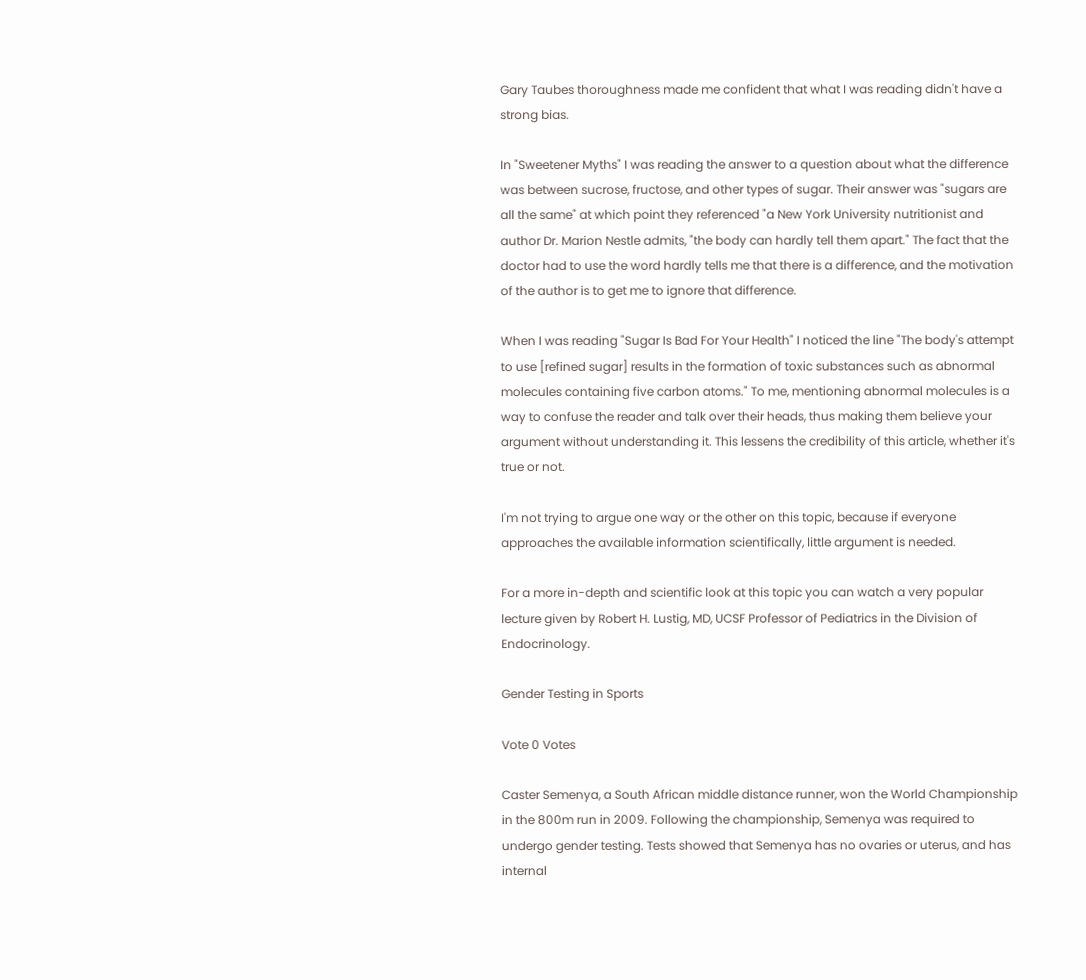Gary Taubes thoroughness made me confident that what I was reading didn't have a strong bias.

In "Sweetener Myths" I was reading the answer to a question about what the difference was between sucrose, fructose, and other types of sugar. Their answer was "sugars are all the same" at which point they referenced "a New York University nutritionist and author Dr. Marion Nestle admits, "the body can hardly tell them apart." The fact that the doctor had to use the word hardly tells me that there is a difference, and the motivation of the author is to get me to ignore that difference.

When I was reading "Sugar Is Bad For Your Health" I noticed the line "The body's attempt to use [refined sugar] results in the formation of toxic substances such as abnormal molecules containing five carbon atoms." To me, mentioning abnormal molecules is a way to confuse the reader and talk over their heads, thus making them believe your argument without understanding it. This lessens the credibility of this article, whether it's true or not.

I'm not trying to argue one way or the other on this topic, because if everyone approaches the available information scientifically, little argument is needed.

For a more in-depth and scientific look at this topic you can watch a very popular lecture given by Robert H. Lustig, MD, UCSF Professor of Pediatrics in the Division of Endocrinology.

Gender Testing in Sports

Vote 0 Votes

Caster Semenya, a South African middle distance runner, won the World Championship in the 800m run in 2009. Following the championship, Semenya was required to undergo gender testing. Tests showed that Semenya has no ovaries or uterus, and has internal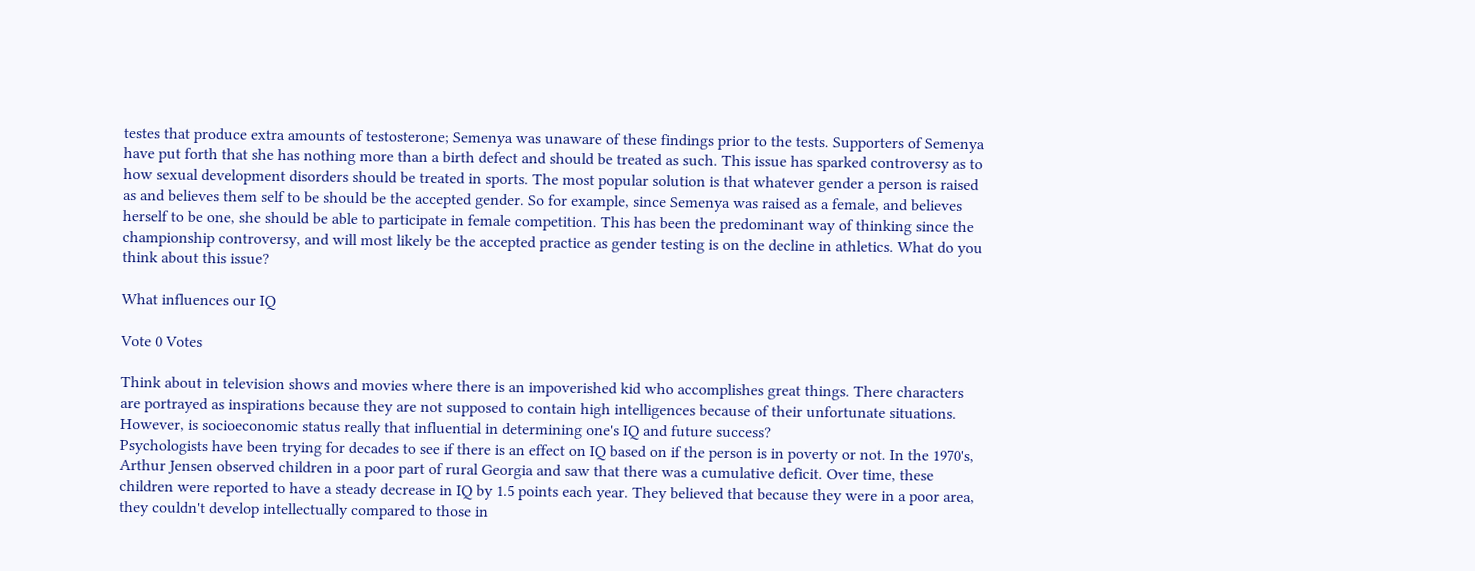testes that produce extra amounts of testosterone; Semenya was unaware of these findings prior to the tests. Supporters of Semenya have put forth that she has nothing more than a birth defect and should be treated as such. This issue has sparked controversy as to how sexual development disorders should be treated in sports. The most popular solution is that whatever gender a person is raised as and believes them self to be should be the accepted gender. So for example, since Semenya was raised as a female, and believes herself to be one, she should be able to participate in female competition. This has been the predominant way of thinking since the championship controversy, and will most likely be the accepted practice as gender testing is on the decline in athletics. What do you think about this issue?

What influences our IQ

Vote 0 Votes

Think about in television shows and movies where there is an impoverished kid who accomplishes great things. There characters are portrayed as inspirations because they are not supposed to contain high intelligences because of their unfortunate situations. However, is socioeconomic status really that influential in determining one's IQ and future success?
Psychologists have been trying for decades to see if there is an effect on IQ based on if the person is in poverty or not. In the 1970's, Arthur Jensen observed children in a poor part of rural Georgia and saw that there was a cumulative deficit. Over time, these children were reported to have a steady decrease in IQ by 1.5 points each year. They believed that because they were in a poor area, they couldn't develop intellectually compared to those in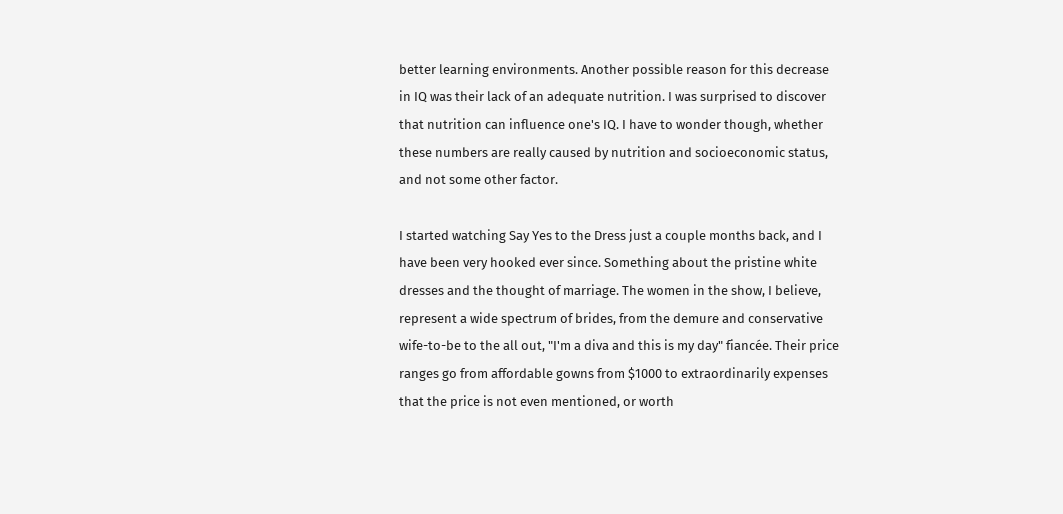better learning environments. Another possible reason for this decrease in IQ was their lack of an adequate nutrition. I was surprised to discover that nutrition can influence one's IQ. I have to wonder though, whether these numbers are really caused by nutrition and socioeconomic status, and not some other factor.

I started watching Say Yes to the Dress just a couple months back, and I have been very hooked ever since. Something about the pristine white dresses and the thought of marriage. The women in the show, I believe, represent a wide spectrum of brides, from the demure and conservative wife-to-be to the all out, "I'm a diva and this is my day" fiancée. Their price ranges go from affordable gowns from $1000 to extraordinarily expenses that the price is not even mentioned, or worth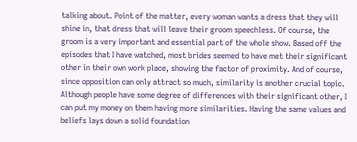talking about. Point of the matter, every woman wants a dress that they will shine in, that dress that will leave their groom speechless. Of course, the groom is a very important and essential part of the whole show. Based off the episodes that I have watched, most brides seemed to have met their significant other in their own work place, showing the factor of proximity. And of course, since opposition can only attract so much, similarity is another crucial topic. Although people have some degree of differences with their significant other, I can put my money on them having more similarities. Having the same values and beliefs lays down a solid foundation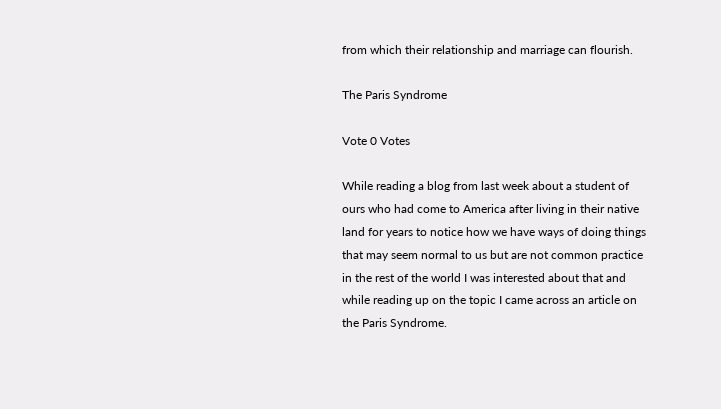from which their relationship and marriage can flourish.

The Paris Syndrome

Vote 0 Votes

While reading a blog from last week about a student of ours who had come to America after living in their native land for years to notice how we have ways of doing things that may seem normal to us but are not common practice in the rest of the world I was interested about that and while reading up on the topic I came across an article on the Paris Syndrome.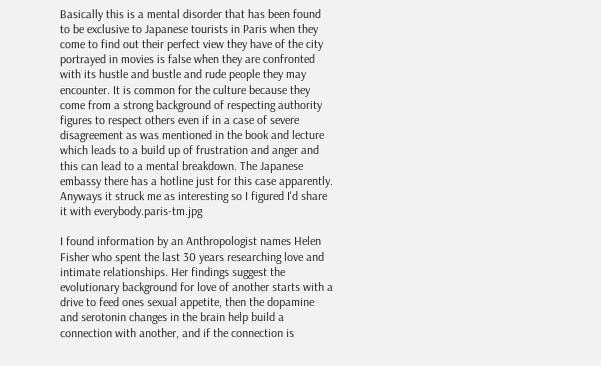Basically this is a mental disorder that has been found to be exclusive to Japanese tourists in Paris when they come to find out their perfect view they have of the city portrayed in movies is false when they are confronted with its hustle and bustle and rude people they may encounter. It is common for the culture because they come from a strong background of respecting authority figures to respect others even if in a case of severe disagreement as was mentioned in the book and lecture which leads to a build up of frustration and anger and this can lead to a mental breakdown. The Japanese embassy there has a hotline just for this case apparently. Anyways it struck me as interesting so I figured I'd share it with everybody.paris-tm.jpg

I found information by an Anthropologist names Helen Fisher who spent the last 30 years researching love and intimate relationships. Her findings suggest the evolutionary background for love of another starts with a drive to feed ones sexual appetite, then the dopamine and serotonin changes in the brain help build a connection with another, and if the connection is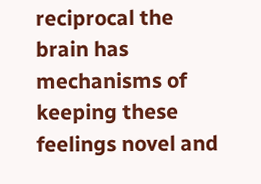reciprocal the brain has mechanisms of keeping these feelings novel and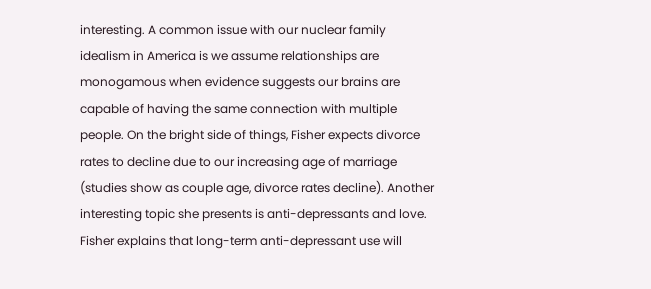interesting. A common issue with our nuclear family idealism in America is we assume relationships are monogamous when evidence suggests our brains are capable of having the same connection with multiple people. On the bright side of things, Fisher expects divorce rates to decline due to our increasing age of marriage (studies show as couple age, divorce rates decline). Another interesting topic she presents is anti-depressants and love. Fisher explains that long-term anti-depressant use will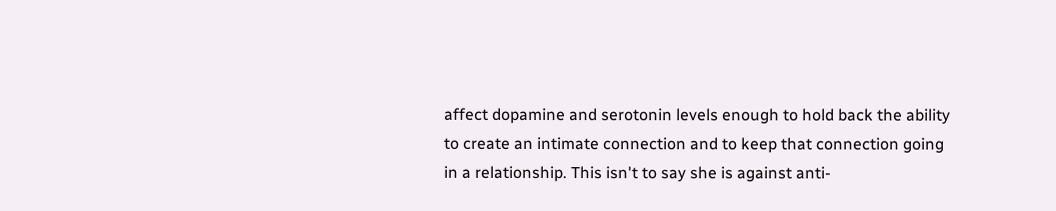affect dopamine and serotonin levels enough to hold back the ability to create an intimate connection and to keep that connection going in a relationship. This isn't to say she is against anti-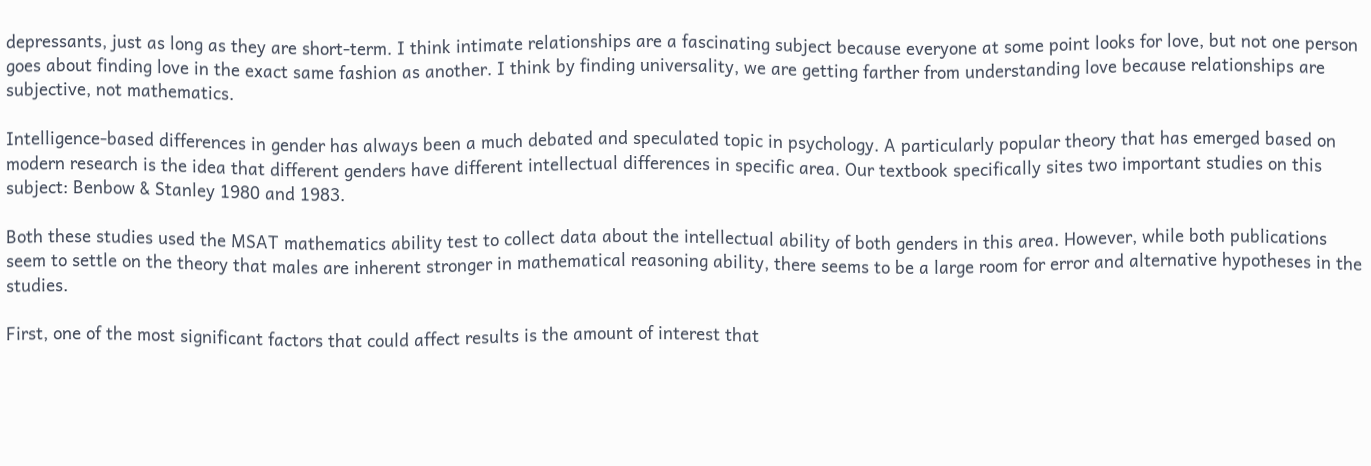depressants, just as long as they are short-term. I think intimate relationships are a fascinating subject because everyone at some point looks for love, but not one person goes about finding love in the exact same fashion as another. I think by finding universality, we are getting farther from understanding love because relationships are subjective, not mathematics.

Intelligence-based differences in gender has always been a much debated and speculated topic in psychology. A particularly popular theory that has emerged based on modern research is the idea that different genders have different intellectual differences in specific area. Our textbook specifically sites two important studies on this subject: Benbow & Stanley 1980 and 1983.

Both these studies used the MSAT mathematics ability test to collect data about the intellectual ability of both genders in this area. However, while both publications seem to settle on the theory that males are inherent stronger in mathematical reasoning ability, there seems to be a large room for error and alternative hypotheses in the studies.

First, one of the most significant factors that could affect results is the amount of interest that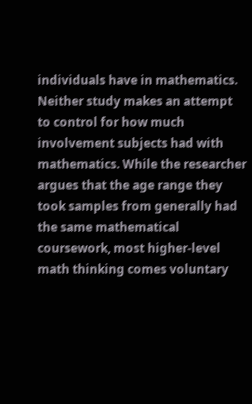individuals have in mathematics. Neither study makes an attempt to control for how much involvement subjects had with mathematics. While the researcher argues that the age range they took samples from generally had the same mathematical coursework, most higher-level math thinking comes voluntary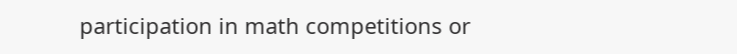participation in math competitions or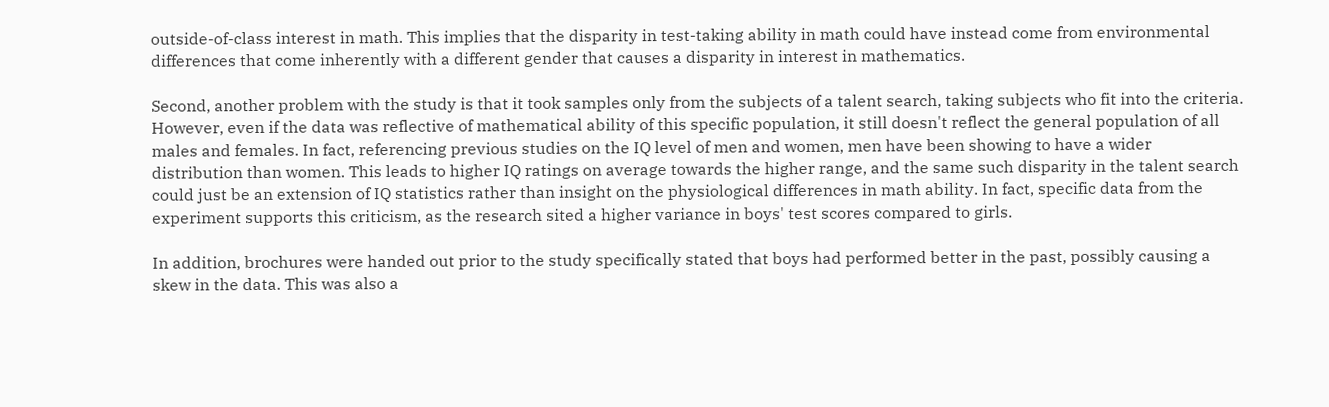outside-of-class interest in math. This implies that the disparity in test-taking ability in math could have instead come from environmental differences that come inherently with a different gender that causes a disparity in interest in mathematics.

Second, another problem with the study is that it took samples only from the subjects of a talent search, taking subjects who fit into the criteria. However, even if the data was reflective of mathematical ability of this specific population, it still doesn't reflect the general population of all males and females. In fact, referencing previous studies on the IQ level of men and women, men have been showing to have a wider distribution than women. This leads to higher IQ ratings on average towards the higher range, and the same such disparity in the talent search could just be an extension of IQ statistics rather than insight on the physiological differences in math ability. In fact, specific data from the experiment supports this criticism, as the research sited a higher variance in boys' test scores compared to girls.

In addition, brochures were handed out prior to the study specifically stated that boys had performed better in the past, possibly causing a skew in the data. This was also a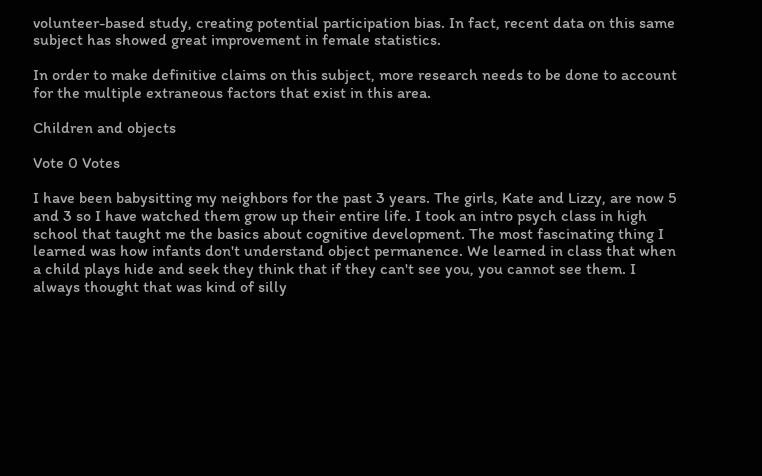volunteer-based study, creating potential participation bias. In fact, recent data on this same subject has showed great improvement in female statistics.

In order to make definitive claims on this subject, more research needs to be done to account for the multiple extraneous factors that exist in this area.

Children and objects

Vote 0 Votes

I have been babysitting my neighbors for the past 3 years. The girls, Kate and Lizzy, are now 5 and 3 so I have watched them grow up their entire life. I took an intro psych class in high school that taught me the basics about cognitive development. The most fascinating thing I learned was how infants don't understand object permanence. We learned in class that when a child plays hide and seek they think that if they can't see you, you cannot see them. I always thought that was kind of silly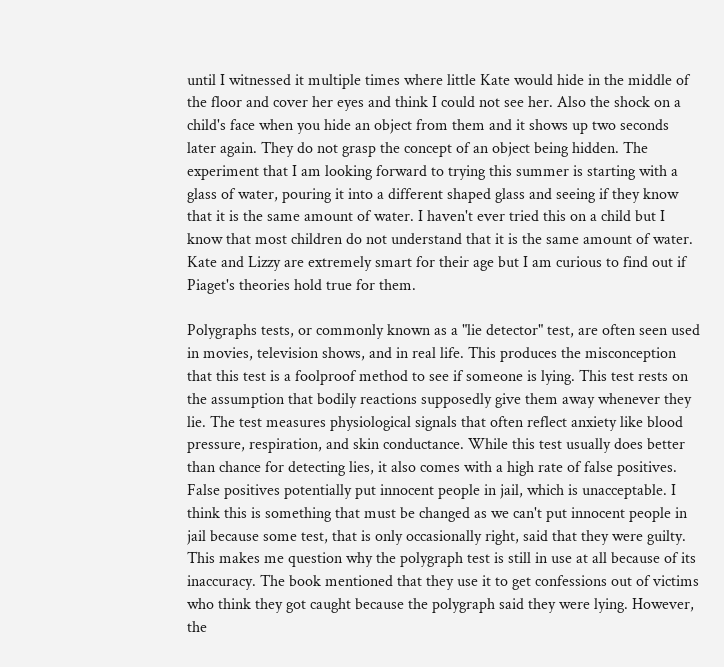until I witnessed it multiple times where little Kate would hide in the middle of the floor and cover her eyes and think I could not see her. Also the shock on a child's face when you hide an object from them and it shows up two seconds later again. They do not grasp the concept of an object being hidden. The experiment that I am looking forward to trying this summer is starting with a glass of water, pouring it into a different shaped glass and seeing if they know that it is the same amount of water. I haven't ever tried this on a child but I know that most children do not understand that it is the same amount of water. Kate and Lizzy are extremely smart for their age but I am curious to find out if Piaget's theories hold true for them.

Polygraphs tests, or commonly known as a "lie detector" test, are often seen used in movies, television shows, and in real life. This produces the misconception that this test is a foolproof method to see if someone is lying. This test rests on the assumption that bodily reactions supposedly give them away whenever they lie. The test measures physiological signals that often reflect anxiety like blood pressure, respiration, and skin conductance. While this test usually does better than chance for detecting lies, it also comes with a high rate of false positives. False positives potentially put innocent people in jail, which is unacceptable. I think this is something that must be changed as we can't put innocent people in jail because some test, that is only occasionally right, said that they were guilty. This makes me question why the polygraph test is still in use at all because of its inaccuracy. The book mentioned that they use it to get confessions out of victims who think they got caught because the polygraph said they were lying. However, the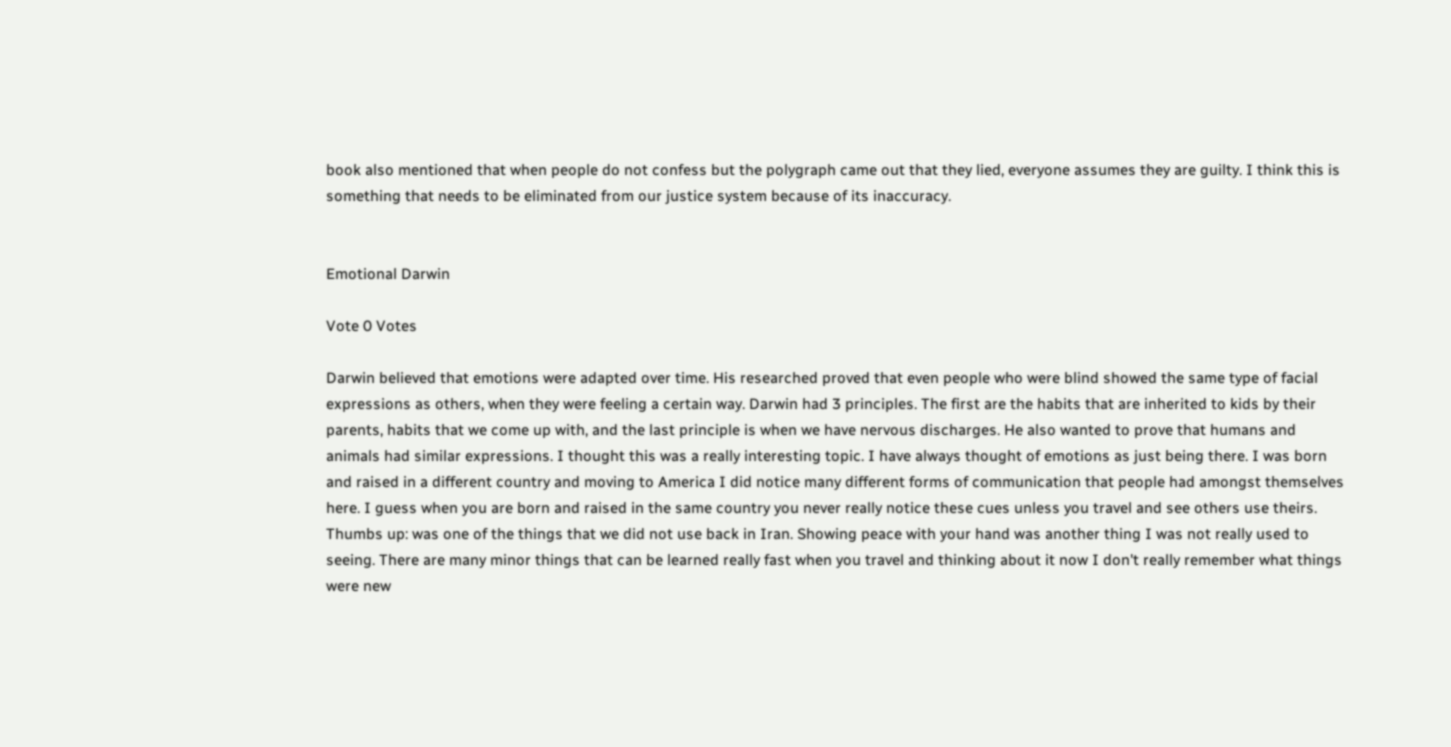book also mentioned that when people do not confess but the polygraph came out that they lied, everyone assumes they are guilty. I think this is something that needs to be eliminated from our justice system because of its inaccuracy.


Emotional Darwin

Vote 0 Votes

Darwin believed that emotions were adapted over time. His researched proved that even people who were blind showed the same type of facial expressions as others, when they were feeling a certain way. Darwin had 3 principles. The first are the habits that are inherited to kids by their parents, habits that we come up with, and the last principle is when we have nervous discharges. He also wanted to prove that humans and animals had similar expressions. I thought this was a really interesting topic. I have always thought of emotions as just being there. I was born and raised in a different country and moving to America I did notice many different forms of communication that people had amongst themselves here. I guess when you are born and raised in the same country you never really notice these cues unless you travel and see others use theirs. Thumbs up: was one of the things that we did not use back in Iran. Showing peace with your hand was another thing I was not really used to seeing. There are many minor things that can be learned really fast when you travel and thinking about it now I don't really remember what things were new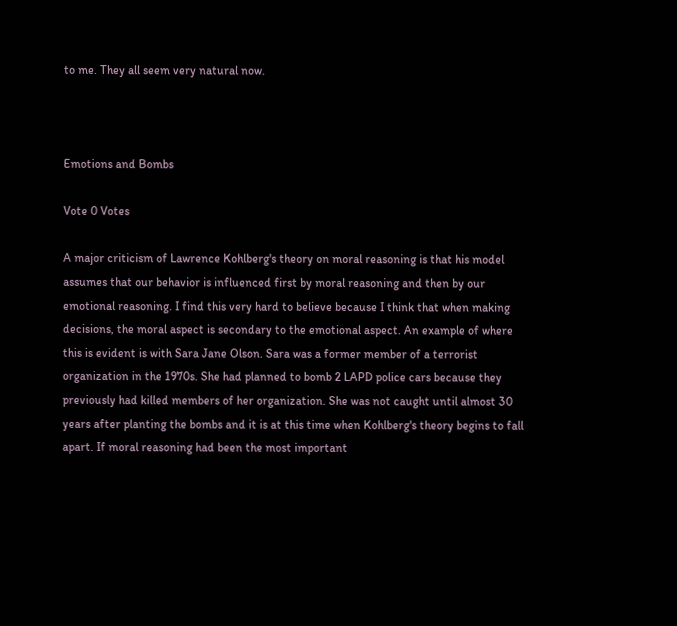to me. They all seem very natural now.



Emotions and Bombs

Vote 0 Votes

A major criticism of Lawrence Kohlberg's theory on moral reasoning is that his model assumes that our behavior is influenced first by moral reasoning and then by our emotional reasoning. I find this very hard to believe because I think that when making decisions, the moral aspect is secondary to the emotional aspect. An example of where this is evident is with Sara Jane Olson. Sara was a former member of a terrorist organization in the 1970s. She had planned to bomb 2 LAPD police cars because they previously had killed members of her organization. She was not caught until almost 30 years after planting the bombs and it is at this time when Kohlberg's theory begins to fall apart. If moral reasoning had been the most important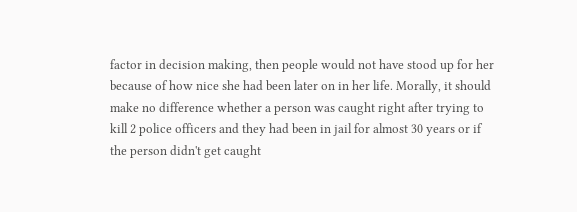factor in decision making, then people would not have stood up for her because of how nice she had been later on in her life. Morally, it should make no difference whether a person was caught right after trying to kill 2 police officers and they had been in jail for almost 30 years or if the person didn't get caught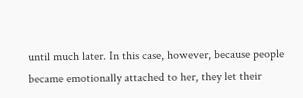until much later. In this case, however, because people became emotionally attached to her, they let their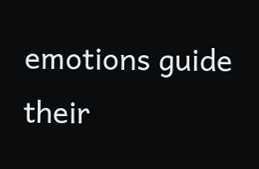emotions guide their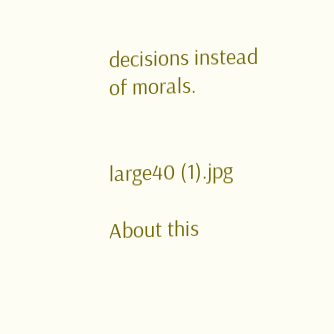decisions instead of morals.


large40 (1).jpg

About this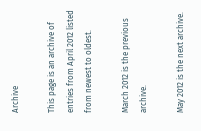Archive

This page is an archive of entries from April 2012 listed from newest to oldest.

March 2012 is the previous archive.

May 2012 is the next archive.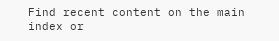Find recent content on the main index or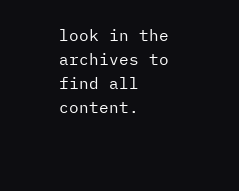look in the archives to find all content.